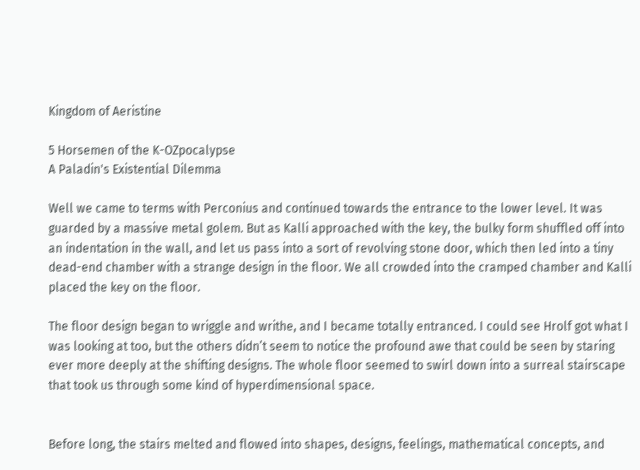Kingdom of Aeristine

5 Horsemen of the K-OZpocalypse
A Paladin's Existential Dilemma

Well we came to terms with Perconius and continued towards the entrance to the lower level. It was guarded by a massive metal golem. But as Kalli approached with the key, the bulky form shuffled off into an indentation in the wall, and let us pass into a sort of revolving stone door, which then led into a tiny dead-end chamber with a strange design in the floor. We all crowded into the cramped chamber and Kalli placed the key on the floor.

The floor design began to wriggle and writhe, and I became totally entranced. I could see Hrolf got what I was looking at too, but the others didn’t seem to notice the profound awe that could be seen by staring ever more deeply at the shifting designs. The whole floor seemed to swirl down into a surreal stairscape that took us through some kind of hyperdimensional space.


Before long, the stairs melted and flowed into shapes, designs, feelings, mathematical concepts, and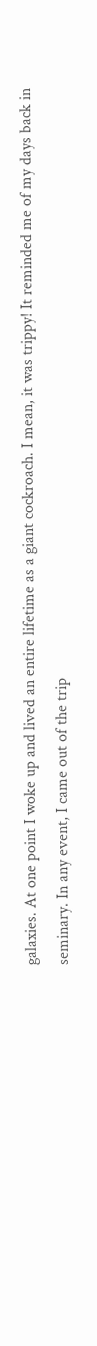galaxies. At one point I woke up and lived an entire lifetime as a giant cockroach. I mean, it was trippy! It reminded me of my days back in seminary. In any event, I came out of the trip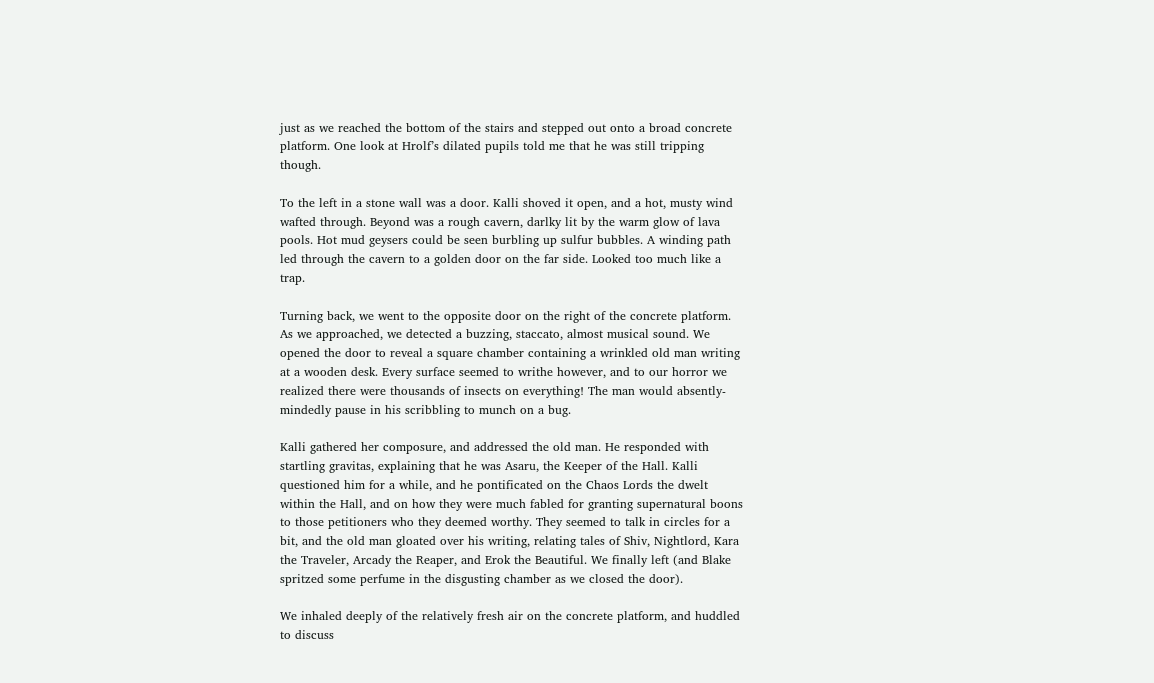just as we reached the bottom of the stairs and stepped out onto a broad concrete platform. One look at Hrolf’s dilated pupils told me that he was still tripping though.

To the left in a stone wall was a door. Kalli shoved it open, and a hot, musty wind wafted through. Beyond was a rough cavern, darlky lit by the warm glow of lava pools. Hot mud geysers could be seen burbling up sulfur bubbles. A winding path led through the cavern to a golden door on the far side. Looked too much like a trap.

Turning back, we went to the opposite door on the right of the concrete platform. As we approached, we detected a buzzing, staccato, almost musical sound. We opened the door to reveal a square chamber containing a wrinkled old man writing at a wooden desk. Every surface seemed to writhe however, and to our horror we realized there were thousands of insects on everything! The man would absently-mindedly pause in his scribbling to munch on a bug.

Kalli gathered her composure, and addressed the old man. He responded with startling gravitas, explaining that he was Asaru, the Keeper of the Hall. Kalli questioned him for a while, and he pontificated on the Chaos Lords the dwelt within the Hall, and on how they were much fabled for granting supernatural boons to those petitioners who they deemed worthy. They seemed to talk in circles for a bit, and the old man gloated over his writing, relating tales of Shiv, Nightlord, Kara the Traveler, Arcady the Reaper, and Erok the Beautiful. We finally left (and Blake spritzed some perfume in the disgusting chamber as we closed the door).

We inhaled deeply of the relatively fresh air on the concrete platform, and huddled to discuss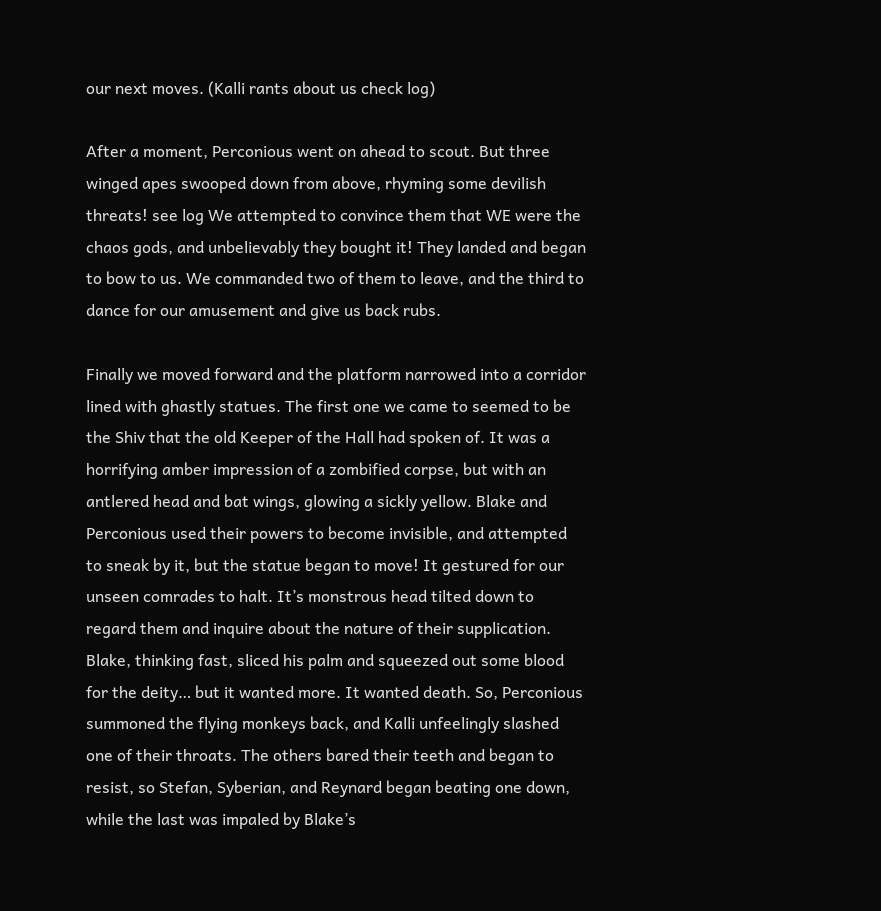our next moves. (Kalli rants about us check log)

After a moment, Perconious went on ahead to scout. But three winged apes swooped down from above, rhyming some devilish threats! see log We attempted to convince them that WE were the chaos gods, and unbelievably they bought it! They landed and began to bow to us. We commanded two of them to leave, and the third to dance for our amusement and give us back rubs.

Finally we moved forward and the platform narrowed into a corridor lined with ghastly statues. The first one we came to seemed to be the Shiv that the old Keeper of the Hall had spoken of. It was a horrifying amber impression of a zombified corpse, but with an antlered head and bat wings, glowing a sickly yellow. Blake and Perconious used their powers to become invisible, and attempted to sneak by it, but the statue began to move! It gestured for our unseen comrades to halt. It’s monstrous head tilted down to regard them and inquire about the nature of their supplication. Blake, thinking fast, sliced his palm and squeezed out some blood for the deity… but it wanted more. It wanted death. So, Perconious summoned the flying monkeys back, and Kalli unfeelingly slashed one of their throats. The others bared their teeth and began to resist, so Stefan, Syberian, and Reynard began beating one down, while the last was impaled by Blake’s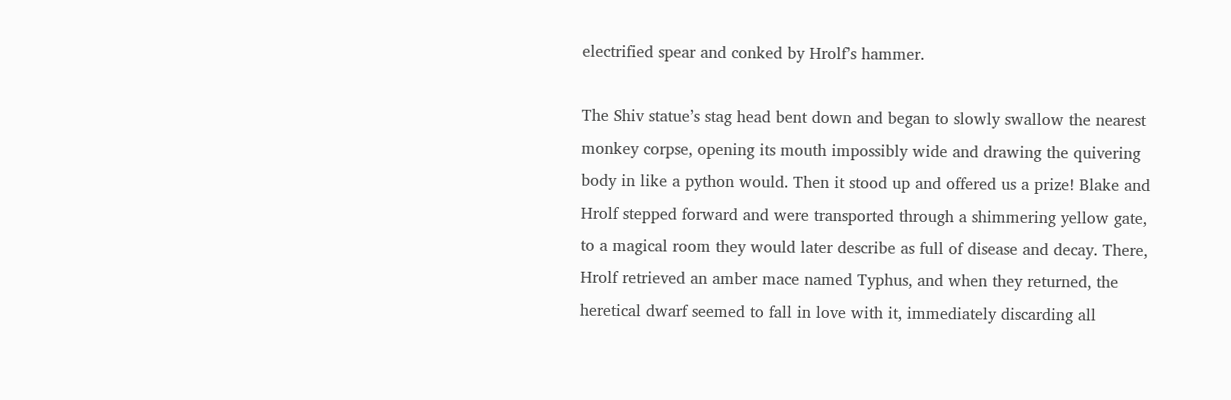electrified spear and conked by Hrolf’s hammer.

The Shiv statue’s stag head bent down and began to slowly swallow the nearest monkey corpse, opening its mouth impossibly wide and drawing the quivering body in like a python would. Then it stood up and offered us a prize! Blake and Hrolf stepped forward and were transported through a shimmering yellow gate, to a magical room they would later describe as full of disease and decay. There, Hrolf retrieved an amber mace named Typhus, and when they returned, the heretical dwarf seemed to fall in love with it, immediately discarding all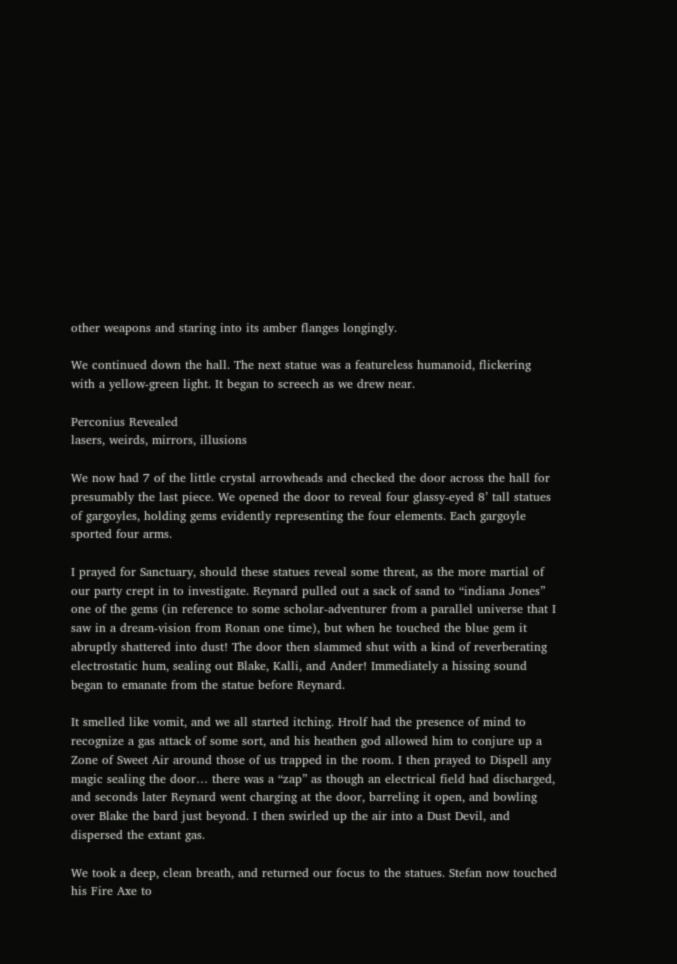other weapons and staring into its amber flanges longingly.

We continued down the hall. The next statue was a featureless humanoid, flickering with a yellow-green light. It began to screech as we drew near.

Perconius Revealed
lasers, weirds, mirrors, illusions

We now had 7 of the little crystal arrowheads and checked the door across the hall for presumably the last piece. We opened the door to reveal four glassy-eyed 8’ tall statues of gargoyles, holding gems evidently representing the four elements. Each gargoyle sported four arms.

I prayed for Sanctuary, should these statues reveal some threat, as the more martial of our party crept in to investigate. Reynard pulled out a sack of sand to “indiana Jones” one of the gems (in reference to some scholar-adventurer from a parallel universe that I saw in a dream-vision from Ronan one time), but when he touched the blue gem it abruptly shattered into dust! The door then slammed shut with a kind of reverberating electrostatic hum, sealing out Blake, Kalli, and Ander! Immediately a hissing sound began to emanate from the statue before Reynard.

It smelled like vomit, and we all started itching. Hrolf had the presence of mind to recognize a gas attack of some sort, and his heathen god allowed him to conjure up a Zone of Sweet Air around those of us trapped in the room. I then prayed to Dispell any magic sealing the door… there was a “zap” as though an electrical field had discharged, and seconds later Reynard went charging at the door, barreling it open, and bowling over Blake the bard just beyond. I then swirled up the air into a Dust Devil, and dispersed the extant gas.

We took a deep, clean breath, and returned our focus to the statues. Stefan now touched his Fire Axe to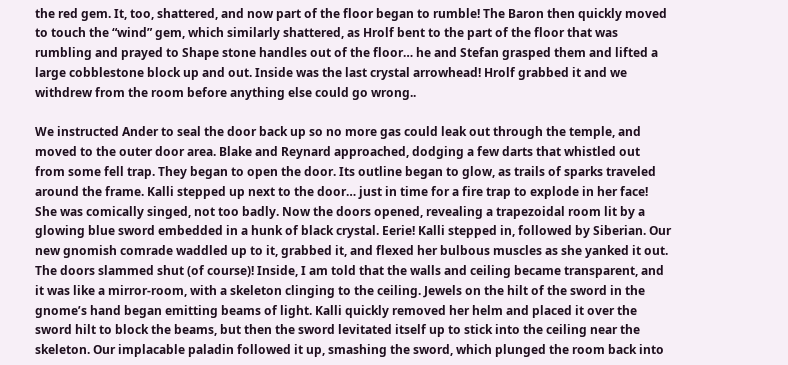the red gem. It, too, shattered, and now part of the floor began to rumble! The Baron then quickly moved to touch the “wind” gem, which similarly shattered, as Hrolf bent to the part of the floor that was rumbling and prayed to Shape stone handles out of the floor… he and Stefan grasped them and lifted a large cobblestone block up and out. Inside was the last crystal arrowhead! Hrolf grabbed it and we withdrew from the room before anything else could go wrong..

We instructed Ander to seal the door back up so no more gas could leak out through the temple, and moved to the outer door area. Blake and Reynard approached, dodging a few darts that whistled out from some fell trap. They began to open the door. Its outline began to glow, as trails of sparks traveled around the frame. Kalli stepped up next to the door… just in time for a fire trap to explode in her face! She was comically singed, not too badly. Now the doors opened, revealing a trapezoidal room lit by a glowing blue sword embedded in a hunk of black crystal. Eerie! Kalli stepped in, followed by Siberian. Our new gnomish comrade waddled up to it, grabbed it, and flexed her bulbous muscles as she yanked it out. The doors slammed shut (of course)! Inside, I am told that the walls and ceiling became transparent, and it was like a mirror-room, with a skeleton clinging to the ceiling. Jewels on the hilt of the sword in the gnome’s hand began emitting beams of light. Kalli quickly removed her helm and placed it over the sword hilt to block the beams, but then the sword levitated itself up to stick into the ceiling near the skeleton. Our implacable paladin followed it up, smashing the sword, which plunged the room back into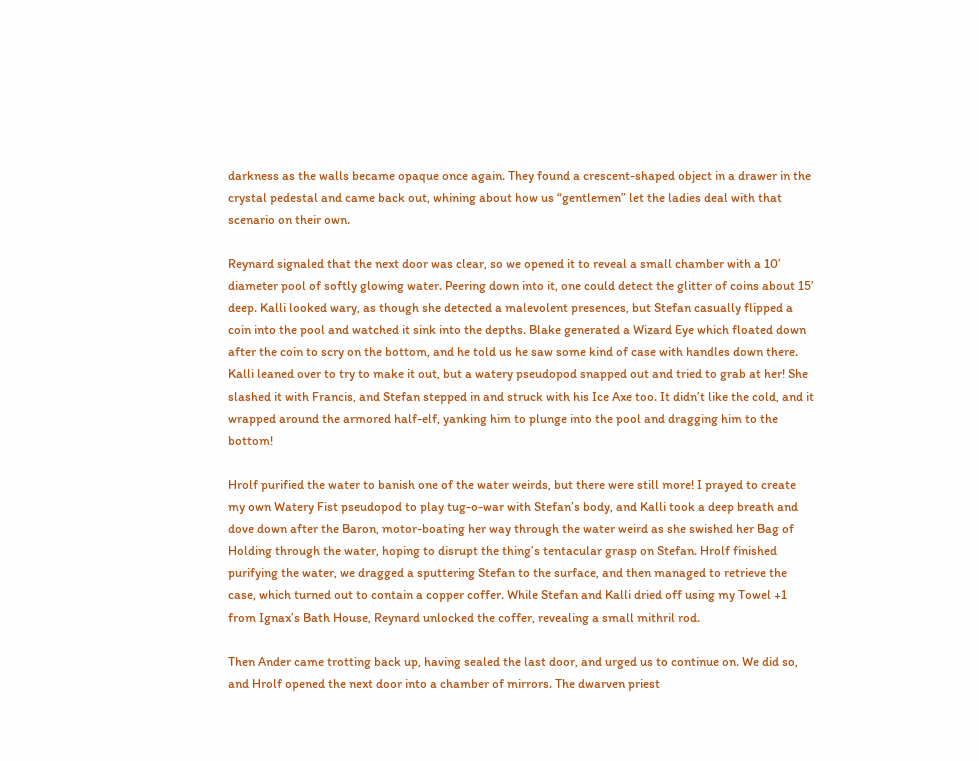darkness as the walls became opaque once again. They found a crescent-shaped object in a drawer in the crystal pedestal and came back out, whining about how us “gentlemen” let the ladies deal with that scenario on their own.

Reynard signaled that the next door was clear, so we opened it to reveal a small chamber with a 10’ diameter pool of softly glowing water. Peering down into it, one could detect the glitter of coins about 15’ deep. Kalli looked wary, as though she detected a malevolent presences, but Stefan casually flipped a coin into the pool and watched it sink into the depths. Blake generated a Wizard Eye which floated down after the coin to scry on the bottom, and he told us he saw some kind of case with handles down there. Kalli leaned over to try to make it out, but a watery pseudopod snapped out and tried to grab at her! She slashed it with Francis, and Stefan stepped in and struck with his Ice Axe too. It didn’t like the cold, and it wrapped around the armored half-elf, yanking him to plunge into the pool and dragging him to the bottom!

Hrolf purified the water to banish one of the water weirds, but there were still more! I prayed to create my own Watery Fist pseudopod to play tug-o-war with Stefan’s body, and Kalli took a deep breath and dove down after the Baron, motor-boating her way through the water weird as she swished her Bag of Holding through the water, hoping to disrupt the thing’s tentacular grasp on Stefan. Hrolf finished purifying the water, we dragged a sputtering Stefan to the surface, and then managed to retrieve the case, which turned out to contain a copper coffer. While Stefan and Kalli dried off using my Towel +1 from Ignax’s Bath House, Reynard unlocked the coffer, revealing a small mithril rod.

Then Ander came trotting back up, having sealed the last door, and urged us to continue on. We did so, and Hrolf opened the next door into a chamber of mirrors. The dwarven priest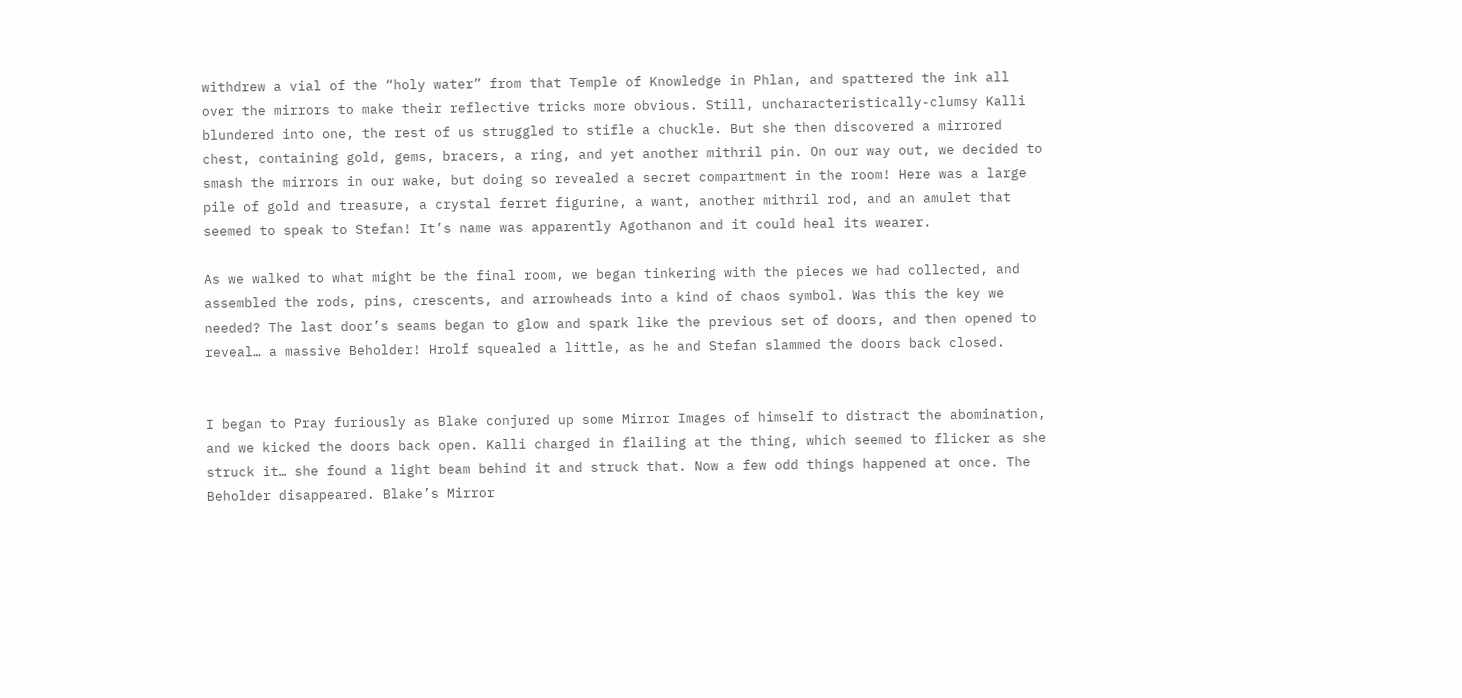withdrew a vial of the “holy water” from that Temple of Knowledge in Phlan, and spattered the ink all over the mirrors to make their reflective tricks more obvious. Still, uncharacteristically-clumsy Kalli blundered into one, the rest of us struggled to stifle a chuckle. But she then discovered a mirrored chest, containing gold, gems, bracers, a ring, and yet another mithril pin. On our way out, we decided to smash the mirrors in our wake, but doing so revealed a secret compartment in the room! Here was a large pile of gold and treasure, a crystal ferret figurine, a want, another mithril rod, and an amulet that seemed to speak to Stefan! It’s name was apparently Agothanon and it could heal its wearer.

As we walked to what might be the final room, we began tinkering with the pieces we had collected, and assembled the rods, pins, crescents, and arrowheads into a kind of chaos symbol. Was this the key we needed? The last door’s seams began to glow and spark like the previous set of doors, and then opened to reveal… a massive Beholder! Hrolf squealed a little, as he and Stefan slammed the doors back closed.


I began to Pray furiously as Blake conjured up some Mirror Images of himself to distract the abomination, and we kicked the doors back open. Kalli charged in flailing at the thing, which seemed to flicker as she struck it… she found a light beam behind it and struck that. Now a few odd things happened at once. The Beholder disappeared. Blake’s Mirror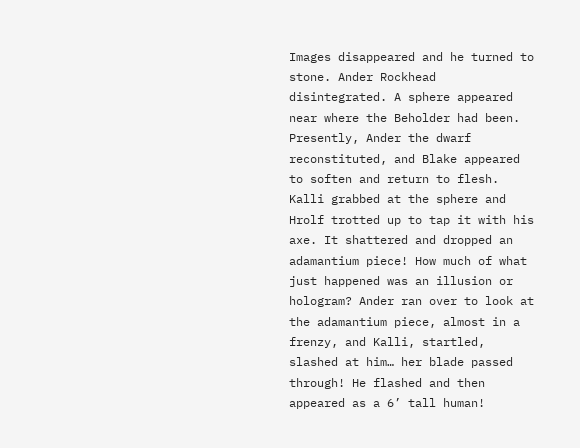Images disappeared and he turned to stone. Ander Rockhead disintegrated. A sphere appeared near where the Beholder had been. Presently, Ander the dwarf reconstituted, and Blake appeared to soften and return to flesh. Kalli grabbed at the sphere and Hrolf trotted up to tap it with his axe. It shattered and dropped an adamantium piece! How much of what just happened was an illusion or hologram? Ander ran over to look at the adamantium piece, almost in a frenzy, and Kalli, startled, slashed at him… her blade passed through! He flashed and then appeared as a 6’ tall human!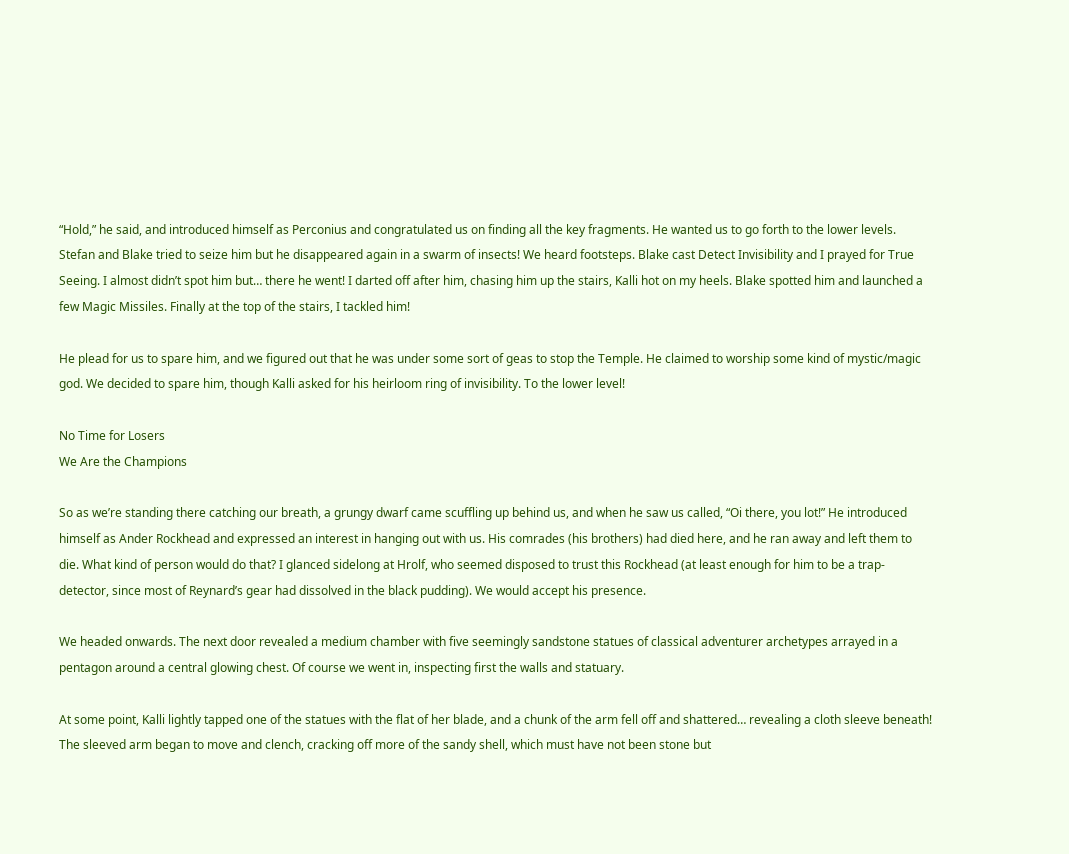“Hold,” he said, and introduced himself as Perconius and congratulated us on finding all the key fragments. He wanted us to go forth to the lower levels. Stefan and Blake tried to seize him but he disappeared again in a swarm of insects! We heard footsteps. Blake cast Detect Invisibility and I prayed for True Seeing. I almost didn’t spot him but… there he went! I darted off after him, chasing him up the stairs, Kalli hot on my heels. Blake spotted him and launched a few Magic Missiles. Finally at the top of the stairs, I tackled him!

He plead for us to spare him, and we figured out that he was under some sort of geas to stop the Temple. He claimed to worship some kind of mystic/magic god. We decided to spare him, though Kalli asked for his heirloom ring of invisibility. To the lower level!

No Time for Losers
We Are the Champions

So as we’re standing there catching our breath, a grungy dwarf came scuffling up behind us, and when he saw us called, “Oi there, you lot!” He introduced himself as Ander Rockhead and expressed an interest in hanging out with us. His comrades (his brothers) had died here, and he ran away and left them to die. What kind of person would do that? I glanced sidelong at Hrolf, who seemed disposed to trust this Rockhead (at least enough for him to be a trap-detector, since most of Reynard’s gear had dissolved in the black pudding). We would accept his presence.

We headed onwards. The next door revealed a medium chamber with five seemingly sandstone statues of classical adventurer archetypes arrayed in a pentagon around a central glowing chest. Of course we went in, inspecting first the walls and statuary.

At some point, Kalli lightly tapped one of the statues with the flat of her blade, and a chunk of the arm fell off and shattered… revealing a cloth sleeve beneath! The sleeved arm began to move and clench, cracking off more of the sandy shell, which must have not been stone but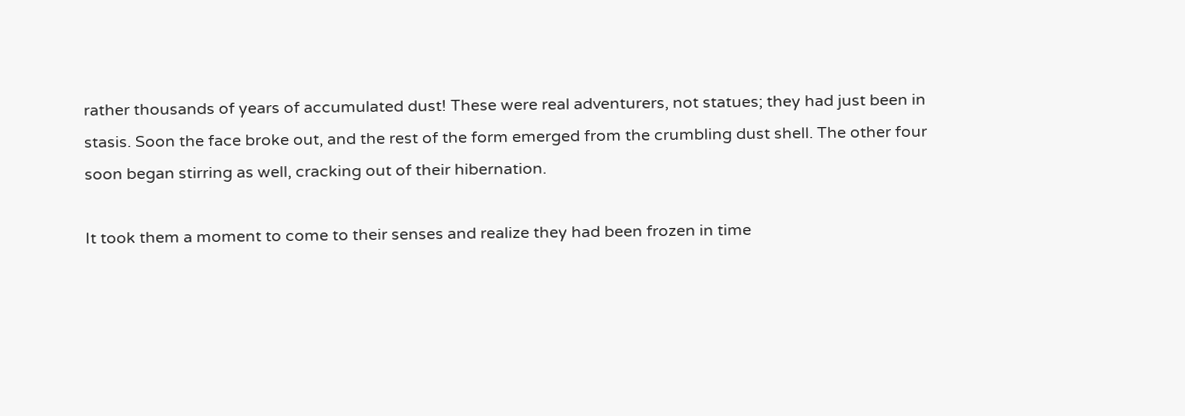rather thousands of years of accumulated dust! These were real adventurers, not statues; they had just been in stasis. Soon the face broke out, and the rest of the form emerged from the crumbling dust shell. The other four soon began stirring as well, cracking out of their hibernation.

It took them a moment to come to their senses and realize they had been frozen in time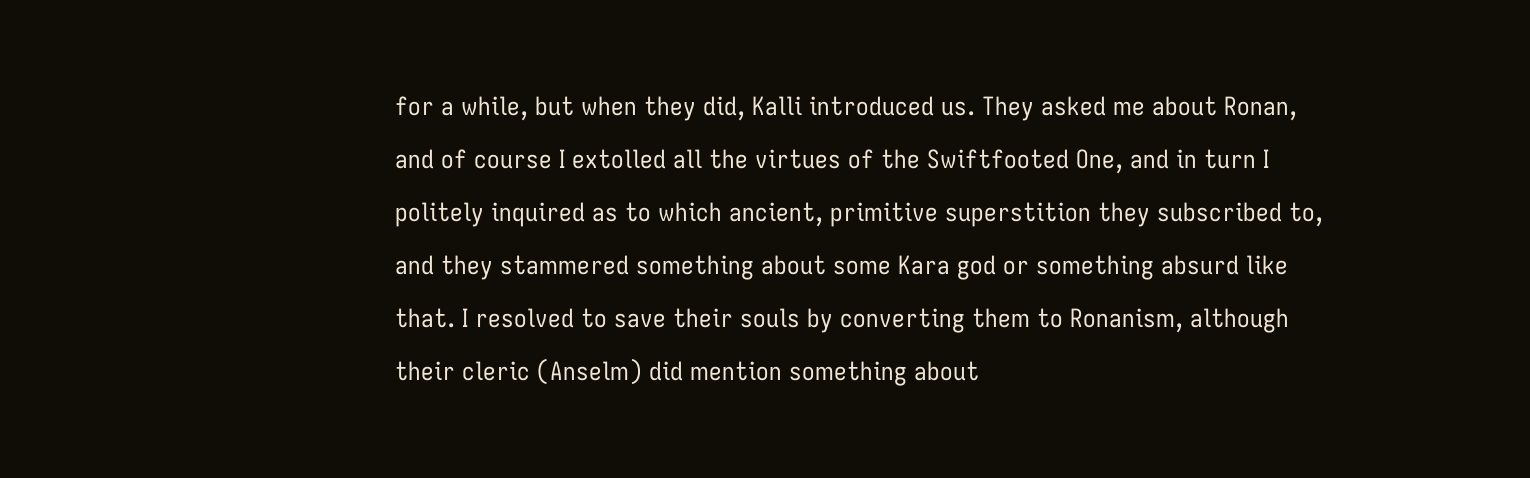for a while, but when they did, Kalli introduced us. They asked me about Ronan, and of course I extolled all the virtues of the Swiftfooted One, and in turn I politely inquired as to which ancient, primitive superstition they subscribed to, and they stammered something about some Kara god or something absurd like that. I resolved to save their souls by converting them to Ronanism, although their cleric (Anselm) did mention something about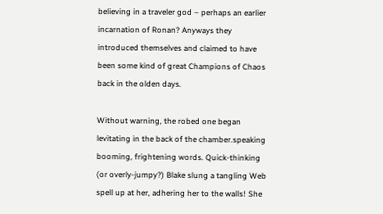believing in a traveler god – perhaps an earlier incarnation of Ronan? Anyways they introduced themselves and claimed to have been some kind of great Champions of Chaos back in the olden days.

Without warning, the robed one began levitating in the back of the chamber.speaking booming, frightening words. Quick-thinking (or overly-jumpy?) Blake slung a tangling Web spell up at her, adhering her to the walls! She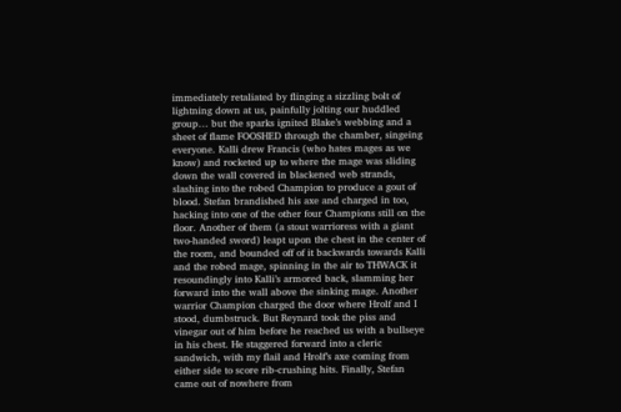immediately retaliated by flinging a sizzling bolt of lightning down at us, painfully jolting our huddled group… but the sparks ignited Blake’s webbing and a sheet of flame FOOSHED through the chamber, singeing everyone. Kalli drew Francis (who hates mages as we know) and rocketed up to where the mage was sliding down the wall covered in blackened web strands, slashing into the robed Champion to produce a gout of blood. Stefan brandished his axe and charged in too, hacking into one of the other four Champions still on the floor. Another of them (a stout warrioress with a giant two-handed sword) leapt upon the chest in the center of the room, and bounded off of it backwards towards Kalli and the robed mage, spinning in the air to THWACK it resoundingly into Kalli’s armored back, slamming her forward into the wall above the sinking mage. Another warrior Champion charged the door where Hrolf and I stood, dumbstruck. But Reynard took the piss and vinegar out of him before he reached us with a bullseye in his chest. He staggered forward into a cleric sandwich, with my flail and Hrolf’s axe coming from either side to score rib-crushing hits. Finally, Stefan came out of nowhere from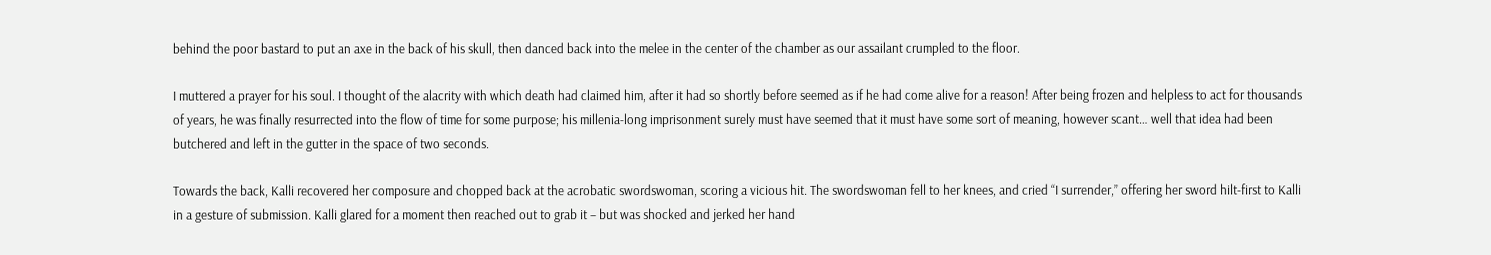behind the poor bastard to put an axe in the back of his skull, then danced back into the melee in the center of the chamber as our assailant crumpled to the floor.

I muttered a prayer for his soul. I thought of the alacrity with which death had claimed him, after it had so shortly before seemed as if he had come alive for a reason! After being frozen and helpless to act for thousands of years, he was finally resurrected into the flow of time for some purpose; his millenia-long imprisonment surely must have seemed that it must have some sort of meaning, however scant… well that idea had been butchered and left in the gutter in the space of two seconds.

Towards the back, Kalli recovered her composure and chopped back at the acrobatic swordswoman, scoring a vicious hit. The swordswoman fell to her knees, and cried “I surrender,” offering her sword hilt-first to Kalli in a gesture of submission. Kalli glared for a moment then reached out to grab it – but was shocked and jerked her hand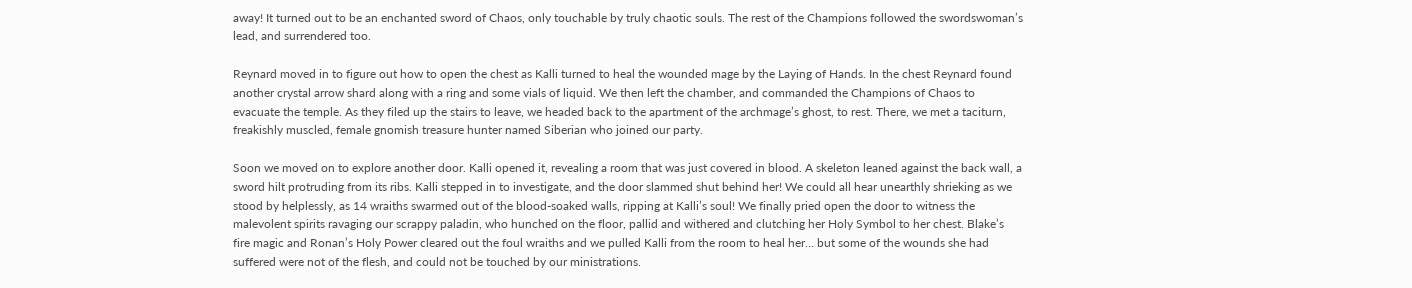away! It turned out to be an enchanted sword of Chaos, only touchable by truly chaotic souls. The rest of the Champions followed the swordswoman’s lead, and surrendered too.

Reynard moved in to figure out how to open the chest as Kalli turned to heal the wounded mage by the Laying of Hands. In the chest Reynard found another crystal arrow shard along with a ring and some vials of liquid. We then left the chamber, and commanded the Champions of Chaos to evacuate the temple. As they filed up the stairs to leave, we headed back to the apartment of the archmage’s ghost, to rest. There, we met a taciturn, freakishly muscled, female gnomish treasure hunter named Siberian who joined our party.

Soon we moved on to explore another door. Kalli opened it, revealing a room that was just covered in blood. A skeleton leaned against the back wall, a sword hilt protruding from its ribs. Kalli stepped in to investigate, and the door slammed shut behind her! We could all hear unearthly shrieking as we stood by helplessly, as 14 wraiths swarmed out of the blood-soaked walls, ripping at Kalli’s soul! We finally pried open the door to witness the malevolent spirits ravaging our scrappy paladin, who hunched on the floor, pallid and withered and clutching her Holy Symbol to her chest. Blake’s fire magic and Ronan’s Holy Power cleared out the foul wraiths and we pulled Kalli from the room to heal her… but some of the wounds she had suffered were not of the flesh, and could not be touched by our ministrations.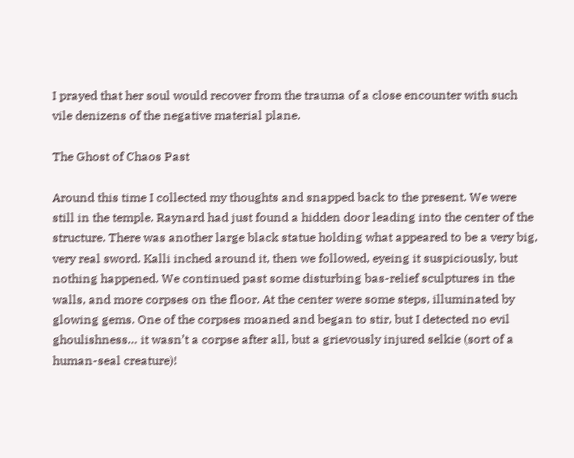I prayed that her soul would recover from the trauma of a close encounter with such vile denizens of the negative material plane.

The Ghost of Chaos Past

Around this time I collected my thoughts and snapped back to the present. We were still in the temple. Raynard had just found a hidden door leading into the center of the structure. There was another large black statue holding what appeared to be a very big, very real sword. Kalli inched around it, then we followed, eyeing it suspiciously, but nothing happened. We continued past some disturbing bas-relief sculptures in the walls, and more corpses on the floor. At the center were some steps, illuminated by glowing gems. One of the corpses moaned and began to stir, but I detected no evil ghoulishness… it wasn’t a corpse after all, but a grievously injured selkie (sort of a human-seal creature)!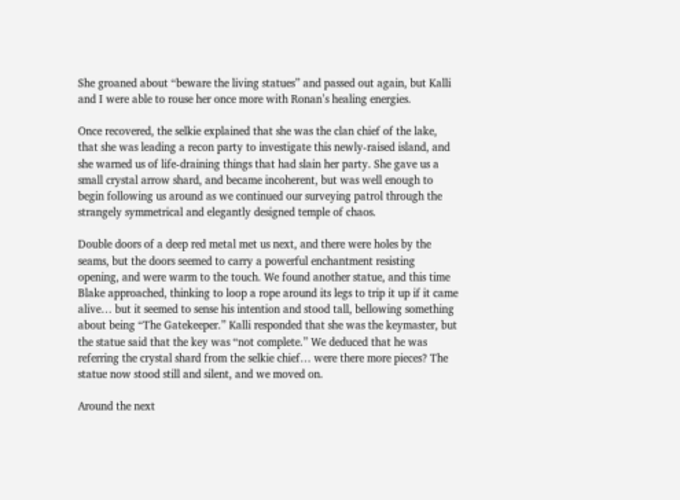She groaned about “beware the living statues” and passed out again, but Kalli and I were able to rouse her once more with Ronan’s healing energies.

Once recovered, the selkie explained that she was the clan chief of the lake, that she was leading a recon party to investigate this newly-raised island, and she warned us of life-draining things that had slain her party. She gave us a small crystal arrow shard, and became incoherent, but was well enough to begin following us around as we continued our surveying patrol through the strangely symmetrical and elegantly designed temple of chaos.

Double doors of a deep red metal met us next, and there were holes by the seams, but the doors seemed to carry a powerful enchantment resisting opening, and were warm to the touch. We found another statue, and this time Blake approached, thinking to loop a rope around its legs to trip it up if it came alive… but it seemed to sense his intention and stood tall, bellowing something about being “The Gatekeeper.” Kalli responded that she was the keymaster, but the statue said that the key was “not complete.” We deduced that he was referring the crystal shard from the selkie chief… were there more pieces? The statue now stood still and silent, and we moved on.

Around the next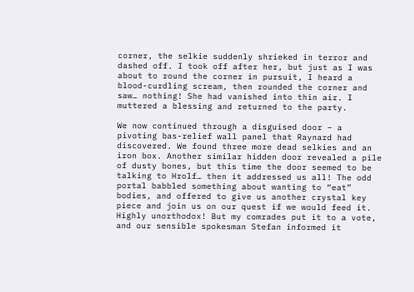corner, the selkie suddenly shrieked in terror and dashed off. I took off after her, but just as I was about to round the corner in pursuit, I heard a blood-curdling scream, then rounded the corner and saw… nothing! She had vanished into thin air. I muttered a blessing and returned to the party.

We now continued through a disguised door – a pivoting bas-relief wall panel that Raynard had discovered. We found three more dead selkies and an iron box. Another similar hidden door revealed a pile of dusty bones, but this time the door seemed to be talking to Hrolf… then it addressed us all! The odd portal babbled something about wanting to “eat” bodies, and offered to give us another crystal key piece and join us on our quest if we would feed it. Highly unorthodox! But my comrades put it to a vote, and our sensible spokesman Stefan informed it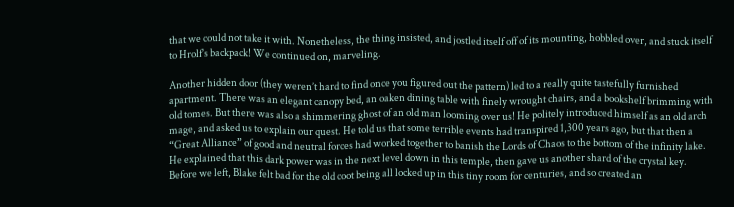that we could not take it with. Nonetheless, the thing insisted, and jostled itself off of its mounting, hobbled over, and stuck itself to Hrolf’s backpack! We continued on, marveling.

Another hidden door (they weren’t hard to find once you figured out the pattern) led to a really quite tastefully furnished apartment. There was an elegant canopy bed, an oaken dining table with finely wrought chairs, and a bookshelf brimming with old tomes. But there was also a shimmering ghost of an old man looming over us! He politely introduced himself as an old arch mage, and asked us to explain our quest. He told us that some terrible events had transpired 1,300 years ago, but that then a “Great Alliance” of good and neutral forces had worked together to banish the Lords of Chaos to the bottom of the infinity lake. He explained that this dark power was in the next level down in this temple, then gave us another shard of the crystal key. Before we left, Blake felt bad for the old coot being all locked up in this tiny room for centuries, and so created an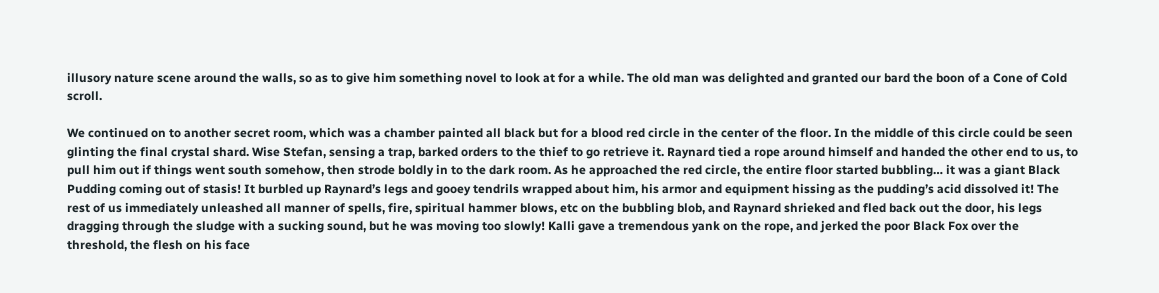illusory nature scene around the walls, so as to give him something novel to look at for a while. The old man was delighted and granted our bard the boon of a Cone of Cold scroll.

We continued on to another secret room, which was a chamber painted all black but for a blood red circle in the center of the floor. In the middle of this circle could be seen glinting the final crystal shard. Wise Stefan, sensing a trap, barked orders to the thief to go retrieve it. Raynard tied a rope around himself and handed the other end to us, to pull him out if things went south somehow, then strode boldly in to the dark room. As he approached the red circle, the entire floor started bubbling… it was a giant Black Pudding coming out of stasis! It burbled up Raynard’s legs and gooey tendrils wrapped about him, his armor and equipment hissing as the pudding’s acid dissolved it! The rest of us immediately unleashed all manner of spells, fire, spiritual hammer blows, etc on the bubbling blob, and Raynard shrieked and fled back out the door, his legs dragging through the sludge with a sucking sound, but he was moving too slowly! Kalli gave a tremendous yank on the rope, and jerked the poor Black Fox over the threshold, the flesh on his face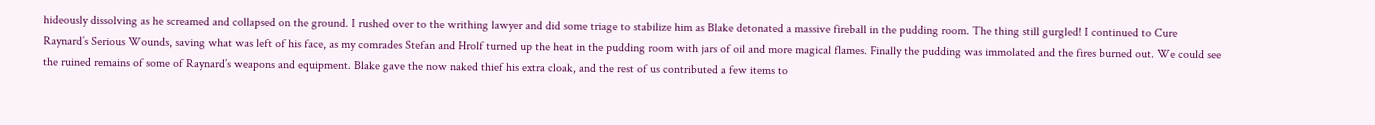hideously dissolving as he screamed and collapsed on the ground. I rushed over to the writhing lawyer and did some triage to stabilize him as Blake detonated a massive fireball in the pudding room. The thing still gurgled! I continued to Cure Raynard’s Serious Wounds, saving what was left of his face, as my comrades Stefan and Hrolf turned up the heat in the pudding room with jars of oil and more magical flames. Finally the pudding was immolated and the fires burned out. We could see the ruined remains of some of Raynard’s weapons and equipment. Blake gave the now naked thief his extra cloak, and the rest of us contributed a few items to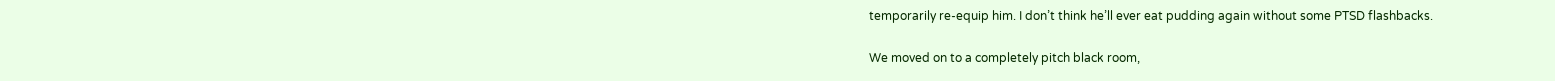temporarily re-equip him. I don’t think he’ll ever eat pudding again without some PTSD flashbacks.

We moved on to a completely pitch black room,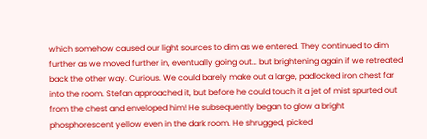which somehow caused our light sources to dim as we entered. They continued to dim further as we moved further in, eventually going out… but brightening again if we retreated back the other way. Curious. We could barely make out a large, padlocked iron chest far into the room. Stefan approached it, but before he could touch it a jet of mist spurted out from the chest and enveloped him! He subsequently began to glow a bright phosphorescent yellow even in the dark room. He shrugged, picked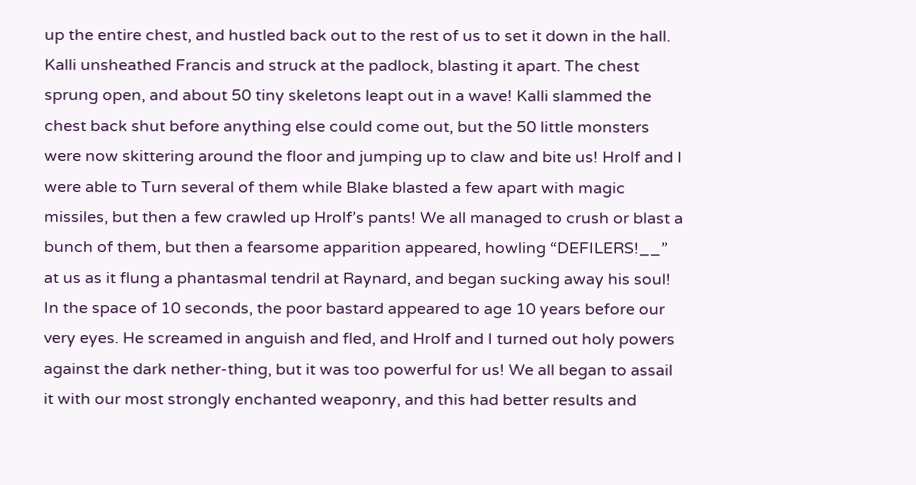up the entire chest, and hustled back out to the rest of us to set it down in the hall. Kalli unsheathed Francis and struck at the padlock, blasting it apart. The chest sprung open, and about 50 tiny skeletons leapt out in a wave! Kalli slammed the chest back shut before anything else could come out, but the 50 little monsters were now skittering around the floor and jumping up to claw and bite us! Hrolf and I were able to Turn several of them while Blake blasted a few apart with magic missiles, but then a few crawled up Hrolf’s pants! We all managed to crush or blast a bunch of them, but then a fearsome apparition appeared, howling “DEFILERS!__” at us as it flung a phantasmal tendril at Raynard, and began sucking away his soul! In the space of 10 seconds, the poor bastard appeared to age 10 years before our very eyes. He screamed in anguish and fled, and Hrolf and I turned out holy powers against the dark nether-thing, but it was too powerful for us! We all began to assail it with our most strongly enchanted weaponry, and this had better results and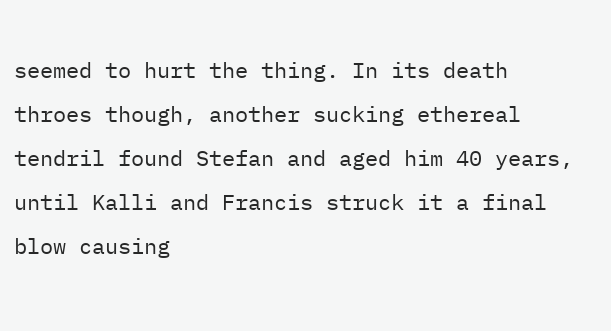seemed to hurt the thing. In its death throes though, another sucking ethereal tendril found Stefan and aged him 40 years, until Kalli and Francis struck it a final blow causing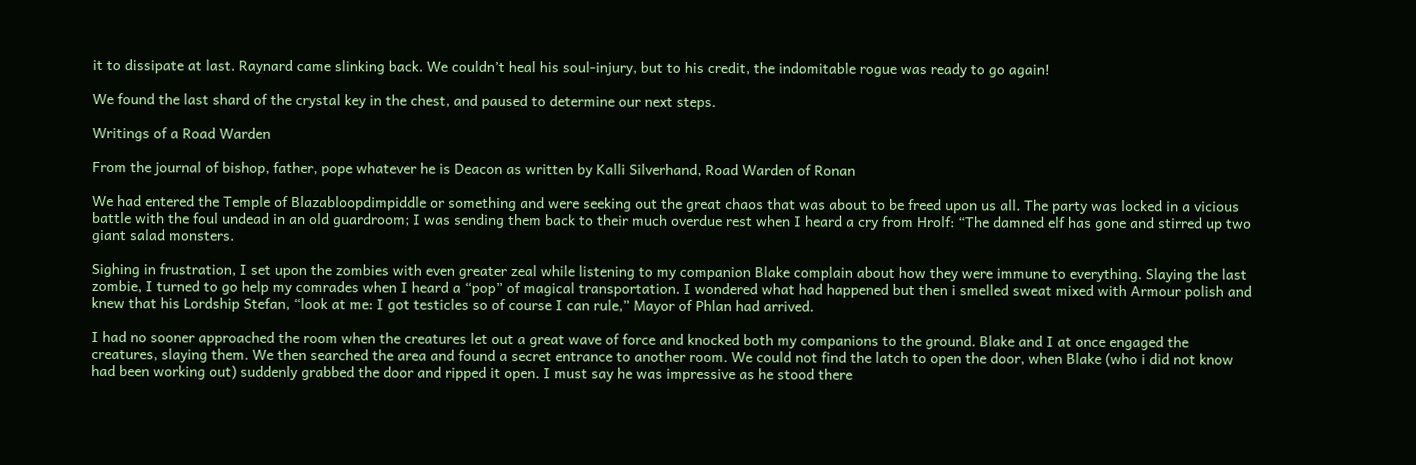it to dissipate at last. Raynard came slinking back. We couldn’t heal his soul-injury, but to his credit, the indomitable rogue was ready to go again!

We found the last shard of the crystal key in the chest, and paused to determine our next steps.

Writings of a Road Warden

From the journal of bishop, father, pope whatever he is Deacon as written by Kalli Silverhand, Road Warden of Ronan

We had entered the Temple of Blazabloopdimpiddle or something and were seeking out the great chaos that was about to be freed upon us all. The party was locked in a vicious battle with the foul undead in an old guardroom; I was sending them back to their much overdue rest when I heard a cry from Hrolf: “The damned elf has gone and stirred up two giant salad monsters.

Sighing in frustration, I set upon the zombies with even greater zeal while listening to my companion Blake complain about how they were immune to everything. Slaying the last zombie, I turned to go help my comrades when I heard a “pop” of magical transportation. I wondered what had happened but then i smelled sweat mixed with Armour polish and knew that his Lordship Stefan, “look at me: I got testicles so of course I can rule,” Mayor of Phlan had arrived.

I had no sooner approached the room when the creatures let out a great wave of force and knocked both my companions to the ground. Blake and I at once engaged the creatures, slaying them. We then searched the area and found a secret entrance to another room. We could not find the latch to open the door, when Blake (who i did not know had been working out) suddenly grabbed the door and ripped it open. I must say he was impressive as he stood there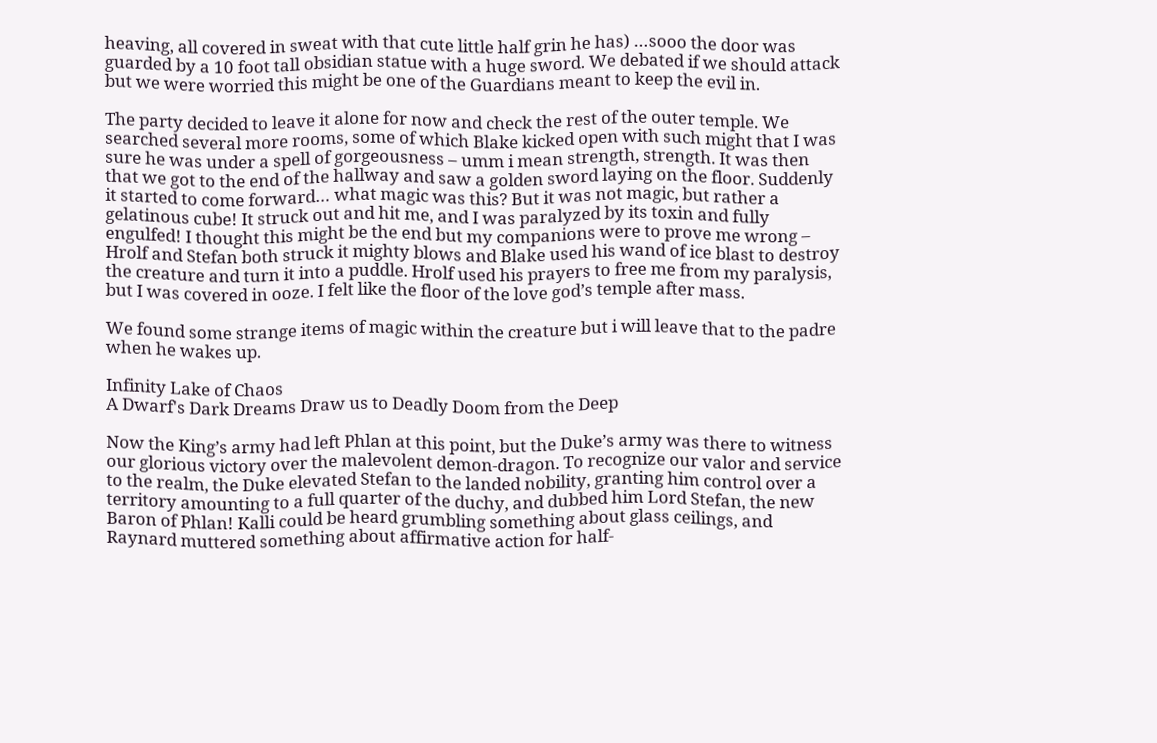heaving, all covered in sweat with that cute little half grin he has) …sooo the door was guarded by a 10 foot tall obsidian statue with a huge sword. We debated if we should attack but we were worried this might be one of the Guardians meant to keep the evil in.

The party decided to leave it alone for now and check the rest of the outer temple. We searched several more rooms, some of which Blake kicked open with such might that I was sure he was under a spell of gorgeousness – umm i mean strength, strength. It was then that we got to the end of the hallway and saw a golden sword laying on the floor. Suddenly it started to come forward… what magic was this? But it was not magic, but rather a gelatinous cube! It struck out and hit me, and I was paralyzed by its toxin and fully engulfed! I thought this might be the end but my companions were to prove me wrong – Hrolf and Stefan both struck it mighty blows and Blake used his wand of ice blast to destroy the creature and turn it into a puddle. Hrolf used his prayers to free me from my paralysis, but I was covered in ooze. I felt like the floor of the love god’s temple after mass.

We found some strange items of magic within the creature but i will leave that to the padre when he wakes up.

Infinity Lake of Chaos
A Dwarf's Dark Dreams Draw us to Deadly Doom from the Deep

Now the King’s army had left Phlan at this point, but the Duke’s army was there to witness our glorious victory over the malevolent demon-dragon. To recognize our valor and service to the realm, the Duke elevated Stefan to the landed nobility, granting him control over a territory amounting to a full quarter of the duchy, and dubbed him Lord Stefan, the new Baron of Phlan! Kalli could be heard grumbling something about glass ceilings, and Raynard muttered something about affirmative action for half-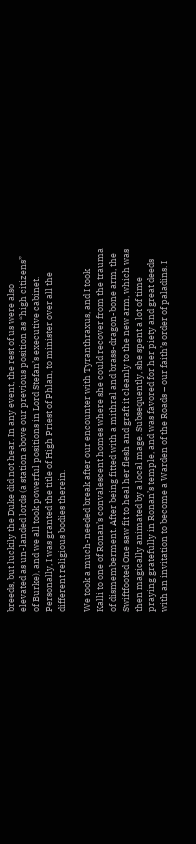breeds, but luckily the Duke did not hear. In any event, the rest of us were also elevated as un-landed lords (a station above our previous position as “high citizens” of Burke), and we all took powerful positions in Lord Stefan’s executive cabinet. Personally, I was granted the title of High Priest of Phlan, to minister over all the different religious bodies therein.

We took a much-needed break after our encounter with Tyranthraxus, and I took Kalli to one of Ronan’s convalescent homes where she could recover from the trauma of dismemberment. After being fitted with a mithral and brass-dragon-bone arm, the Swiftfooted One saw fit to heal her flesh and graft it cleanly to the new arm, which was then magically animated by a local mage. Subsequently, she spent a lot of time praying gratefully in Ronan’s temple, and was favored for her piety and great deeds with an invitation to become a Warden of the Roads – our faith’s order of paladins. I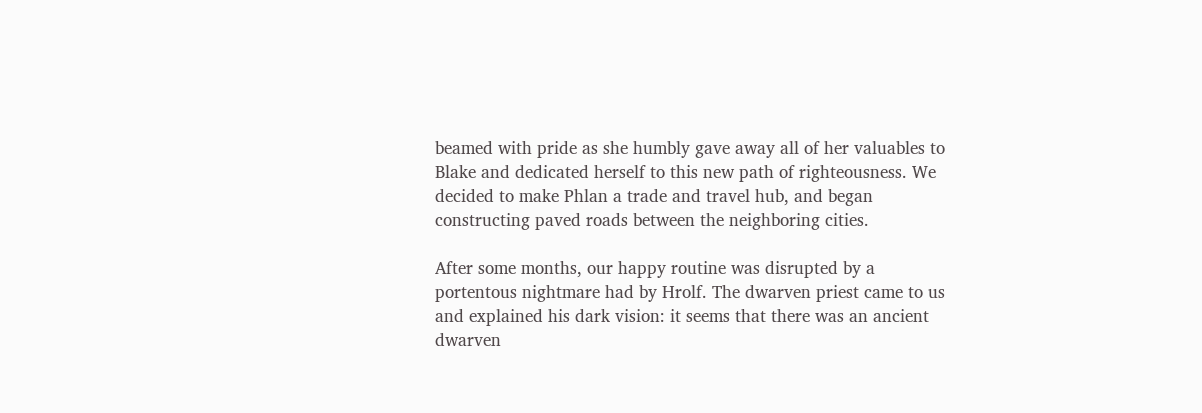beamed with pride as she humbly gave away all of her valuables to Blake and dedicated herself to this new path of righteousness. We decided to make Phlan a trade and travel hub, and began constructing paved roads between the neighboring cities.

After some months, our happy routine was disrupted by a portentous nightmare had by Hrolf. The dwarven priest came to us and explained his dark vision: it seems that there was an ancient dwarven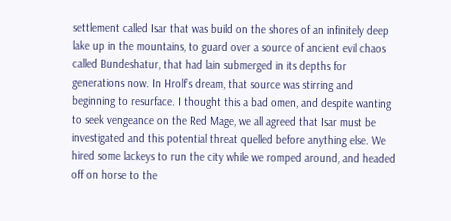settlement called Isar that was build on the shores of an infinitely deep lake up in the mountains, to guard over a source of ancient evil chaos called Bundeshatur, that had lain submerged in its depths for generations now. In Hrolf’s dream, that source was stirring and beginning to resurface. I thought this a bad omen, and despite wanting to seek vengeance on the Red Mage, we all agreed that Isar must be investigated and this potential threat quelled before anything else. We hired some lackeys to run the city while we romped around, and headed off on horse to the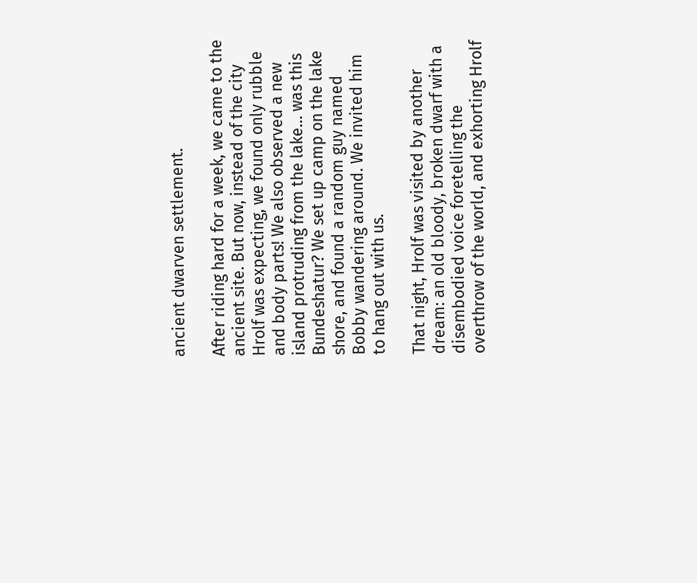ancient dwarven settlement.

After riding hard for a week, we came to the ancient site. But now, instead of the city Hrolf was expecting, we found only rubble and body parts! We also observed a new island protruding from the lake… was this Bundeshatur? We set up camp on the lake shore, and found a random guy named Bobby wandering around. We invited him to hang out with us.

That night, Hrolf was visited by another dream: an old bloody, broken dwarf with a disembodied voice foretelling the overthrow of the world, and exhorting Hrolf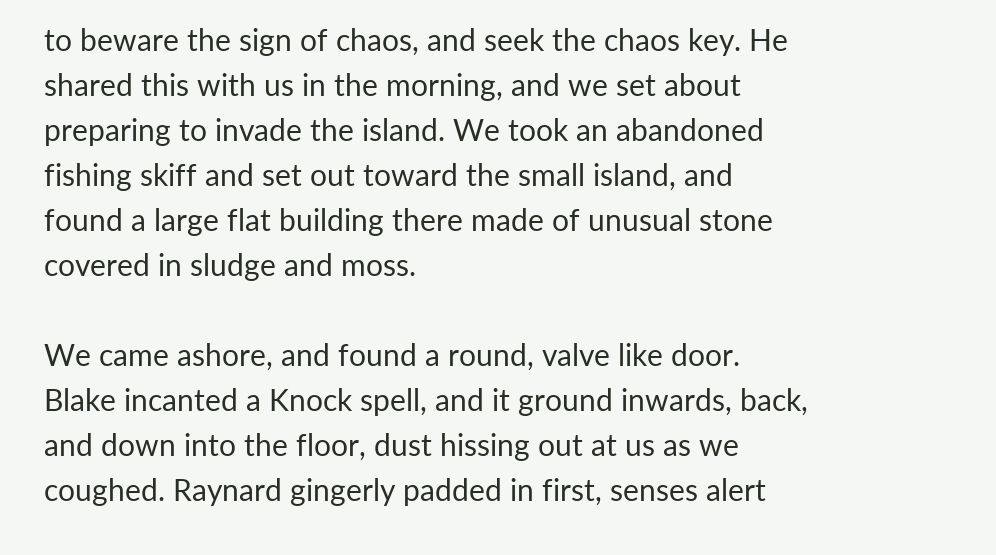to beware the sign of chaos, and seek the chaos key. He shared this with us in the morning, and we set about preparing to invade the island. We took an abandoned fishing skiff and set out toward the small island, and found a large flat building there made of unusual stone covered in sludge and moss.

We came ashore, and found a round, valve like door. Blake incanted a Knock spell, and it ground inwards, back, and down into the floor, dust hissing out at us as we coughed. Raynard gingerly padded in first, senses alert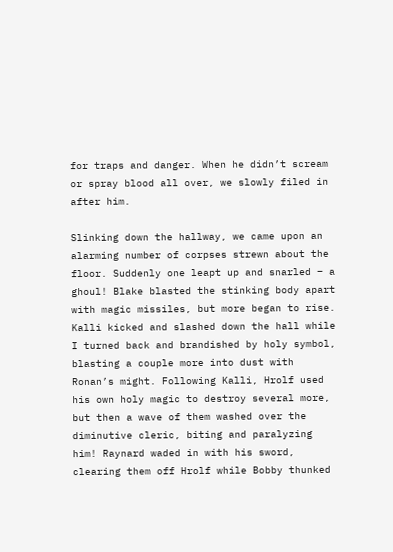for traps and danger. When he didn’t scream or spray blood all over, we slowly filed in after him.

Slinking down the hallway, we came upon an alarming number of corpses strewn about the floor. Suddenly one leapt up and snarled – a ghoul! Blake blasted the stinking body apart with magic missiles, but more began to rise. Kalli kicked and slashed down the hall while I turned back and brandished by holy symbol, blasting a couple more into dust with Ronan’s might. Following Kalli, Hrolf used his own holy magic to destroy several more, but then a wave of them washed over the diminutive cleric, biting and paralyzing him! Raynard waded in with his sword, clearing them off Hrolf while Bobby thunked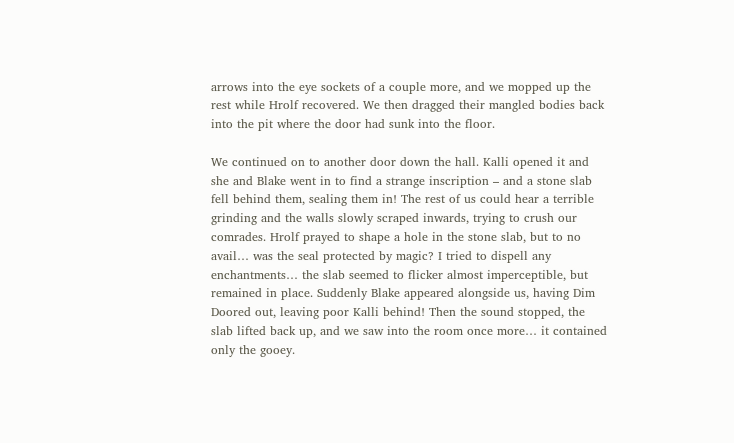arrows into the eye sockets of a couple more, and we mopped up the rest while Hrolf recovered. We then dragged their mangled bodies back into the pit where the door had sunk into the floor.

We continued on to another door down the hall. Kalli opened it and she and Blake went in to find a strange inscription – and a stone slab fell behind them, sealing them in! The rest of us could hear a terrible grinding and the walls slowly scraped inwards, trying to crush our comrades. Hrolf prayed to shape a hole in the stone slab, but to no avail… was the seal protected by magic? I tried to dispell any enchantments… the slab seemed to flicker almost imperceptible, but remained in place. Suddenly Blake appeared alongside us, having Dim Doored out, leaving poor Kalli behind! Then the sound stopped, the slab lifted back up, and we saw into the room once more… it contained only the gooey.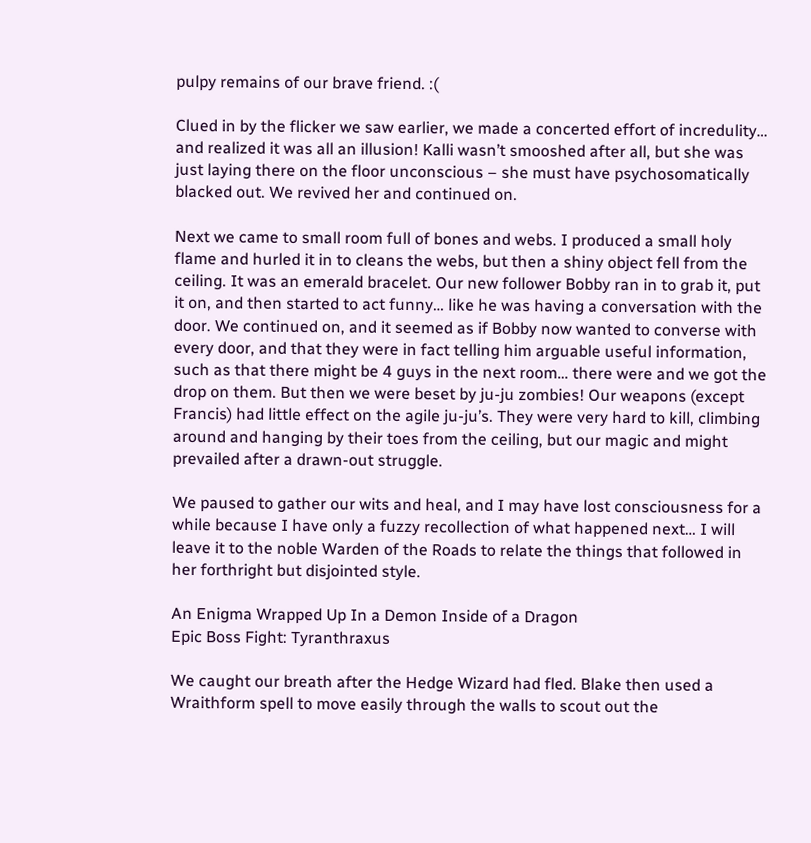pulpy remains of our brave friend. :(

Clued in by the flicker we saw earlier, we made a concerted effort of incredulity… and realized it was all an illusion! Kalli wasn’t smooshed after all, but she was just laying there on the floor unconscious – she must have psychosomatically blacked out. We revived her and continued on.

Next we came to small room full of bones and webs. I produced a small holy flame and hurled it in to cleans the webs, but then a shiny object fell from the ceiling. It was an emerald bracelet. Our new follower Bobby ran in to grab it, put it on, and then started to act funny… like he was having a conversation with the door. We continued on, and it seemed as if Bobby now wanted to converse with every door, and that they were in fact telling him arguable useful information, such as that there might be 4 guys in the next room… there were and we got the drop on them. But then we were beset by ju-ju zombies! Our weapons (except Francis) had little effect on the agile ju-ju’s. They were very hard to kill, climbing around and hanging by their toes from the ceiling, but our magic and might prevailed after a drawn-out struggle.

We paused to gather our wits and heal, and I may have lost consciousness for a while because I have only a fuzzy recollection of what happened next… I will leave it to the noble Warden of the Roads to relate the things that followed in her forthright but disjointed style.

An Enigma Wrapped Up In a Demon Inside of a Dragon
Epic Boss Fight: Tyranthraxus

We caught our breath after the Hedge Wizard had fled. Blake then used a Wraithform spell to move easily through the walls to scout out the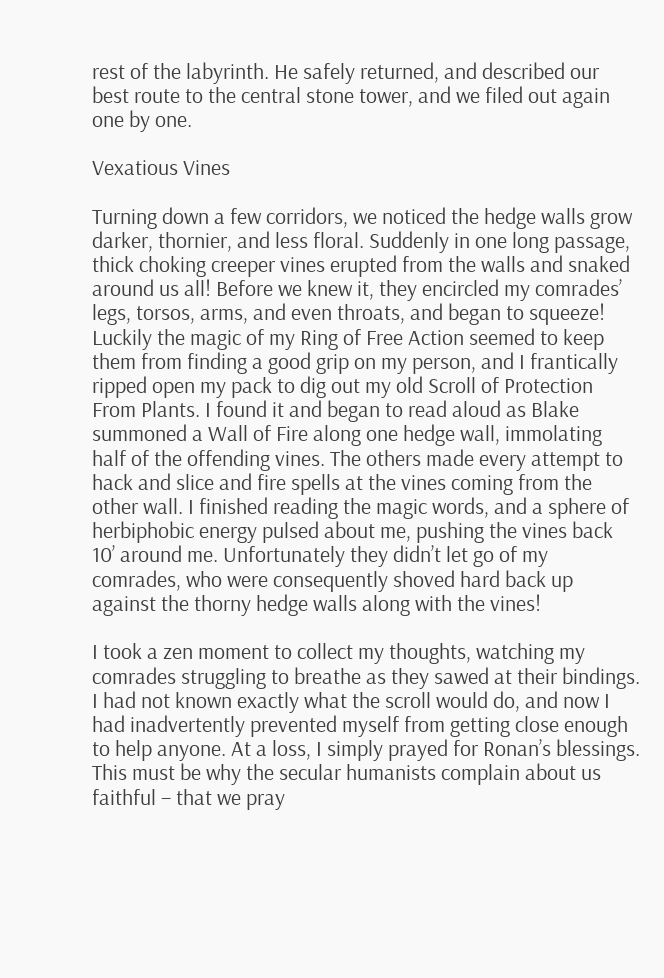rest of the labyrinth. He safely returned, and described our best route to the central stone tower, and we filed out again one by one.

Vexatious Vines

Turning down a few corridors, we noticed the hedge walls grow darker, thornier, and less floral. Suddenly in one long passage, thick choking creeper vines erupted from the walls and snaked around us all! Before we knew it, they encircled my comrades’ legs, torsos, arms, and even throats, and began to squeeze! Luckily the magic of my Ring of Free Action seemed to keep them from finding a good grip on my person, and I frantically ripped open my pack to dig out my old Scroll of Protection From Plants. I found it and began to read aloud as Blake summoned a Wall of Fire along one hedge wall, immolating half of the offending vines. The others made every attempt to hack and slice and fire spells at the vines coming from the other wall. I finished reading the magic words, and a sphere of herbiphobic energy pulsed about me, pushing the vines back 10’ around me. Unfortunately they didn’t let go of my comrades, who were consequently shoved hard back up against the thorny hedge walls along with the vines!

I took a zen moment to collect my thoughts, watching my comrades struggling to breathe as they sawed at their bindings. I had not known exactly what the scroll would do, and now I had inadvertently prevented myself from getting close enough to help anyone. At a loss, I simply prayed for Ronan’s blessings. This must be why the secular humanists complain about us faithful – that we pray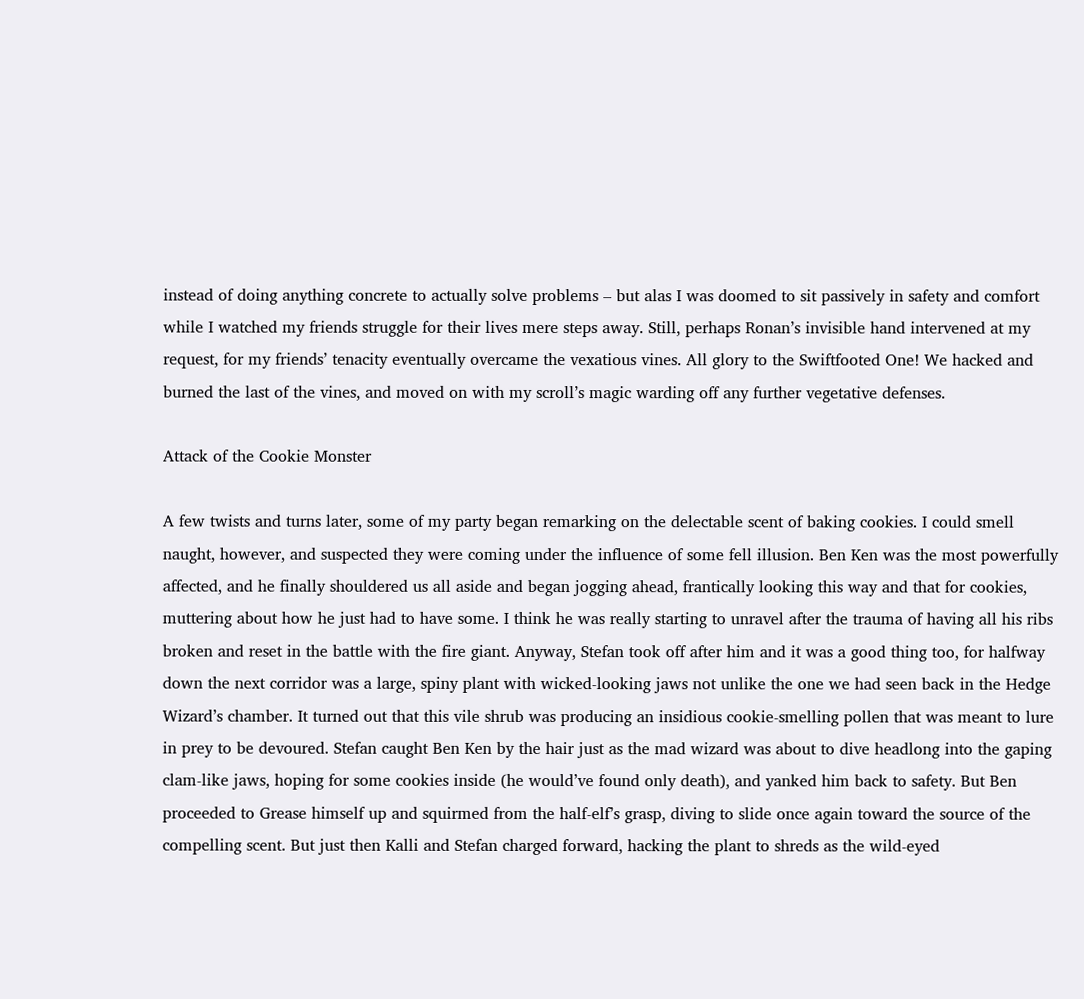instead of doing anything concrete to actually solve problems – but alas I was doomed to sit passively in safety and comfort while I watched my friends struggle for their lives mere steps away. Still, perhaps Ronan’s invisible hand intervened at my request, for my friends’ tenacity eventually overcame the vexatious vines. All glory to the Swiftfooted One! We hacked and burned the last of the vines, and moved on with my scroll’s magic warding off any further vegetative defenses.

Attack of the Cookie Monster

A few twists and turns later, some of my party began remarking on the delectable scent of baking cookies. I could smell naught, however, and suspected they were coming under the influence of some fell illusion. Ben Ken was the most powerfully affected, and he finally shouldered us all aside and began jogging ahead, frantically looking this way and that for cookies, muttering about how he just had to have some. I think he was really starting to unravel after the trauma of having all his ribs broken and reset in the battle with the fire giant. Anyway, Stefan took off after him and it was a good thing too, for halfway down the next corridor was a large, spiny plant with wicked-looking jaws not unlike the one we had seen back in the Hedge Wizard’s chamber. It turned out that this vile shrub was producing an insidious cookie-smelling pollen that was meant to lure in prey to be devoured. Stefan caught Ben Ken by the hair just as the mad wizard was about to dive headlong into the gaping clam-like jaws, hoping for some cookies inside (he would’ve found only death), and yanked him back to safety. But Ben proceeded to Grease himself up and squirmed from the half-elf’s grasp, diving to slide once again toward the source of the compelling scent. But just then Kalli and Stefan charged forward, hacking the plant to shreds as the wild-eyed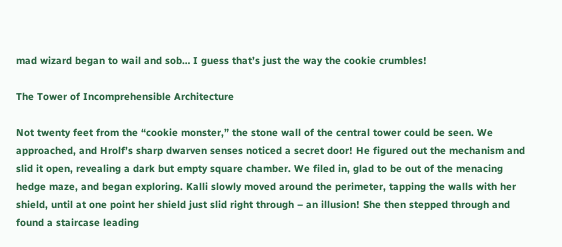mad wizard began to wail and sob… I guess that’s just the way the cookie crumbles!

The Tower of Incomprehensible Architecture

Not twenty feet from the “cookie monster,” the stone wall of the central tower could be seen. We approached, and Hrolf’s sharp dwarven senses noticed a secret door! He figured out the mechanism and slid it open, revealing a dark but empty square chamber. We filed in, glad to be out of the menacing hedge maze, and began exploring. Kalli slowly moved around the perimeter, tapping the walls with her shield, until at one point her shield just slid right through – an illusion! She then stepped through and found a staircase leading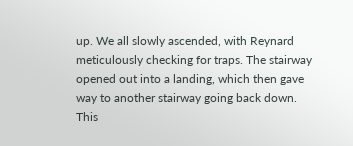up. We all slowly ascended, with Reynard meticulously checking for traps. The stairway opened out into a landing, which then gave way to another stairway going back down. This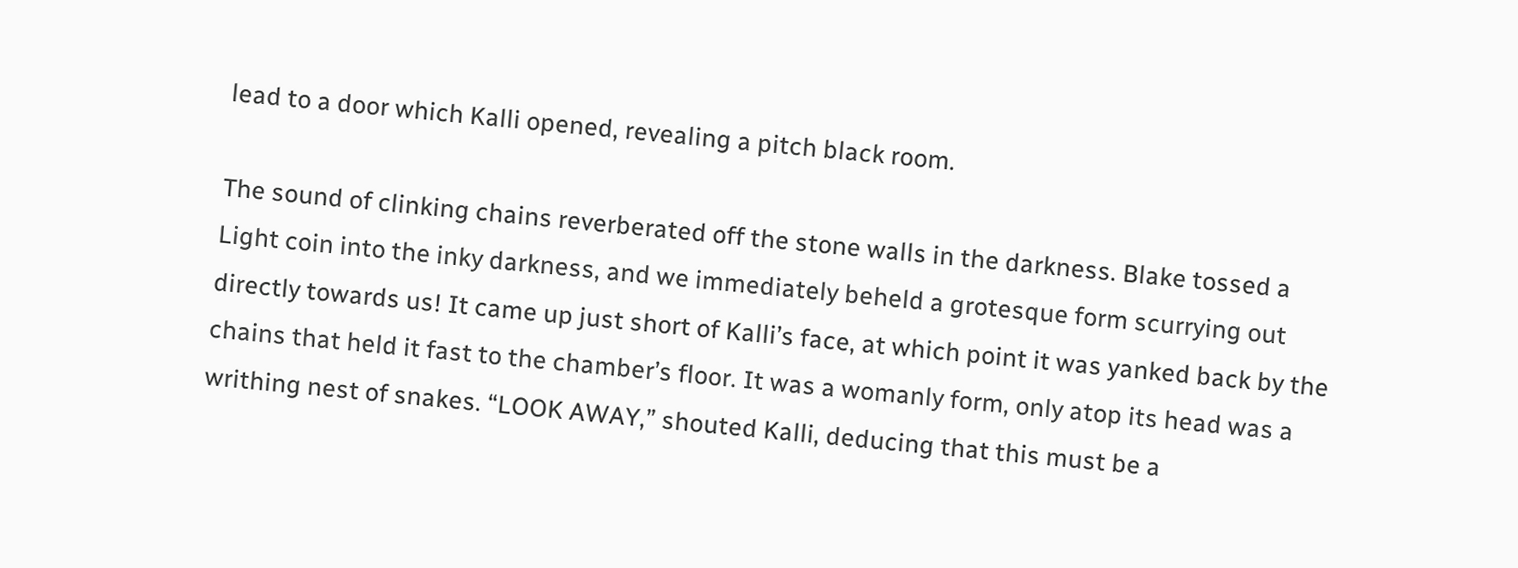lead to a door which Kalli opened, revealing a pitch black room.

The sound of clinking chains reverberated off the stone walls in the darkness. Blake tossed a Light coin into the inky darkness, and we immediately beheld a grotesque form scurrying out directly towards us! It came up just short of Kalli’s face, at which point it was yanked back by the chains that held it fast to the chamber’s floor. It was a womanly form, only atop its head was a writhing nest of snakes. “LOOK AWAY,” shouted Kalli, deducing that this must be a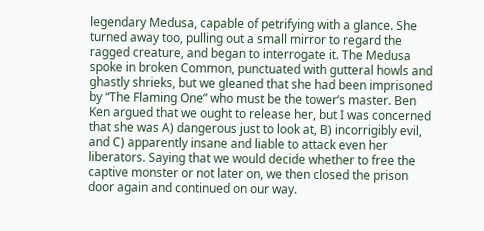legendary Medusa, capable of petrifying with a glance. She turned away too, pulling out a small mirror to regard the ragged creature, and began to interrogate it. The Medusa spoke in broken Common, punctuated with gutteral howls and ghastly shrieks, but we gleaned that she had been imprisoned by “The Flaming One” who must be the tower’s master. Ben Ken argued that we ought to release her, but I was concerned that she was A) dangerous just to look at, B) incorrigibly evil, and C) apparently insane and liable to attack even her liberators. Saying that we would decide whether to free the captive monster or not later on, we then closed the prison door again and continued on our way.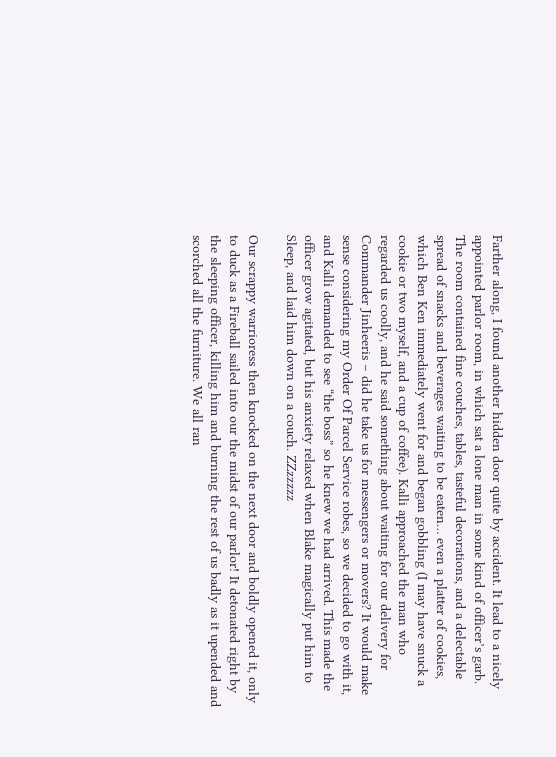Farther along, I found another hidden door quite by accident. It lead to a nicely appointed parlor room, in which sat a lone man in some kind of officer’s garb. The room contained fine couches, tables, tasteful decorations, and a delectable spread of snacks and beverages waiting to be eaten… even a platter of cookies, which Ben Ken immediately went for and began gobbling (I may have snuck a cookie or two myself, and a cup of coffee). Kalli approached the man who regarded us coolly, and he said something about waiting for our delivery for Commander Jinheeris – did he take us for messengers or movers? It would make sense considering my Order Of Parcel Service robes, so we decided to go with it, and Kalli demanded to see “the boss” so he knew we had arrived. This made the officer grow agitated, but his anxiety relaxed when Blake magically put him to Sleep, and laid him down on a couch. ZZzzzzz

Our scrappy warrioress then knocked on the next door and boldly opened it, only to duck as a Fireball sailed into our the midst of our parlor! It detonated right by the sleeping officer, killing him and burning the rest of us badly as it upended and scorched all the furniture. We all ran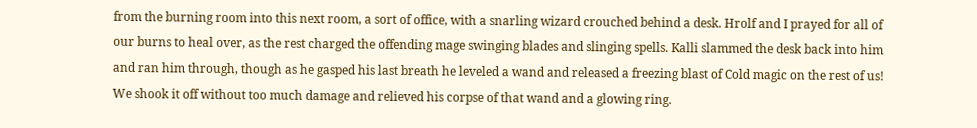from the burning room into this next room, a sort of office, with a snarling wizard crouched behind a desk. Hrolf and I prayed for all of our burns to heal over, as the rest charged the offending mage swinging blades and slinging spells. Kalli slammed the desk back into him and ran him through, though as he gasped his last breath he leveled a wand and released a freezing blast of Cold magic on the rest of us! We shook it off without too much damage and relieved his corpse of that wand and a glowing ring.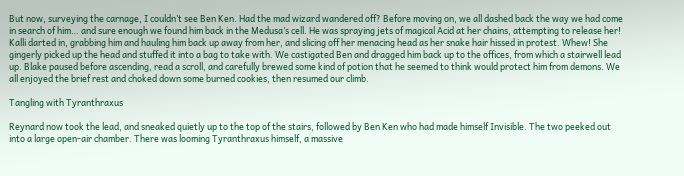But now, surveying the carnage, I couldn’t see Ben Ken. Had the mad wizard wandered off? Before moving on, we all dashed back the way we had come in search of him… and sure enough we found him back in the Medusa’s cell. He was spraying jets of magical Acid at her chains, attempting to release her! Kalli darted in, grabbing him and hauling him back up away from her, and slicing off her menacing head as her snake hair hissed in protest. Whew! She gingerly picked up the head and stuffed it into a bag to take with. We castigated Ben and dragged him back up to the offices, from which a stairwell lead up. Blake paused before ascending, read a scroll, and carefully brewed some kind of potion that he seemed to think would protect him from demons. We all enjoyed the brief rest and choked down some burned cookies, then resumed our climb.

Tangling with Tyranthraxus

Reynard now took the lead, and sneaked quietly up to the top of the stairs, followed by Ben Ken who had made himself Invisible. The two peeked out into a large open-air chamber. There was looming Tyranthraxus himself, a massive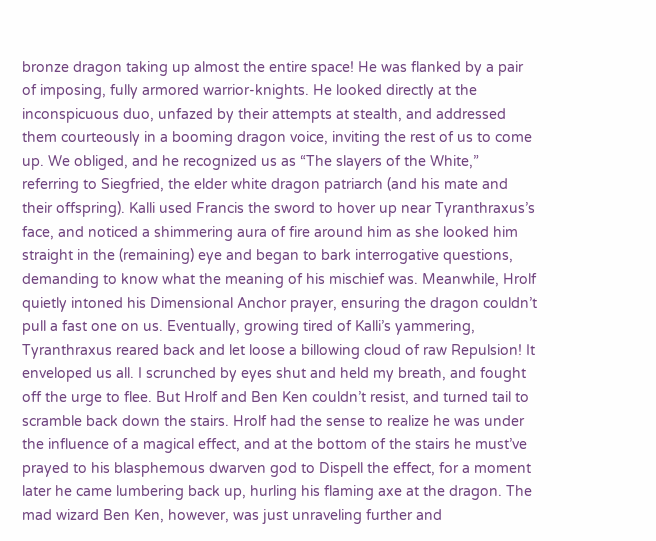bronze dragon taking up almost the entire space! He was flanked by a pair of imposing, fully armored warrior-knights. He looked directly at the inconspicuous duo, unfazed by their attempts at stealth, and addressed them courteously in a booming dragon voice, inviting the rest of us to come up. We obliged, and he recognized us as “The slayers of the White,” referring to Siegfried, the elder white dragon patriarch (and his mate and their offspring). Kalli used Francis the sword to hover up near Tyranthraxus’s face, and noticed a shimmering aura of fire around him as she looked him straight in the (remaining) eye and began to bark interrogative questions, demanding to know what the meaning of his mischief was. Meanwhile, Hrolf quietly intoned his Dimensional Anchor prayer, ensuring the dragon couldn’t pull a fast one on us. Eventually, growing tired of Kalli’s yammering, Tyranthraxus reared back and let loose a billowing cloud of raw Repulsion! It enveloped us all. I scrunched by eyes shut and held my breath, and fought off the urge to flee. But Hrolf and Ben Ken couldn’t resist, and turned tail to scramble back down the stairs. Hrolf had the sense to realize he was under the influence of a magical effect, and at the bottom of the stairs he must’ve prayed to his blasphemous dwarven god to Dispell the effect, for a moment later he came lumbering back up, hurling his flaming axe at the dragon. The mad wizard Ben Ken, however, was just unraveling further and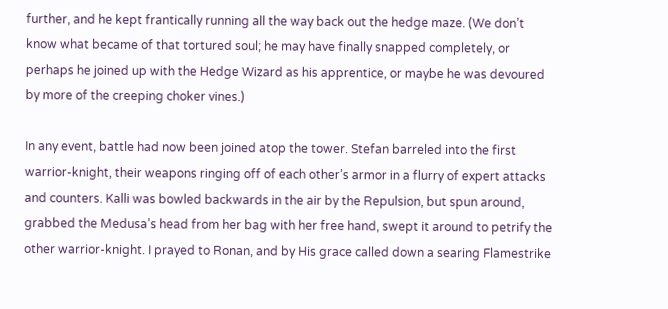further, and he kept frantically running all the way back out the hedge maze. (We don’t know what became of that tortured soul; he may have finally snapped completely, or perhaps he joined up with the Hedge Wizard as his apprentice, or maybe he was devoured by more of the creeping choker vines.)

In any event, battle had now been joined atop the tower. Stefan barreled into the first warrior-knight, their weapons ringing off of each other’s armor in a flurry of expert attacks and counters. Kalli was bowled backwards in the air by the Repulsion, but spun around, grabbed the Medusa’s head from her bag with her free hand, swept it around to petrify the other warrior-knight. I prayed to Ronan, and by His grace called down a searing Flamestrike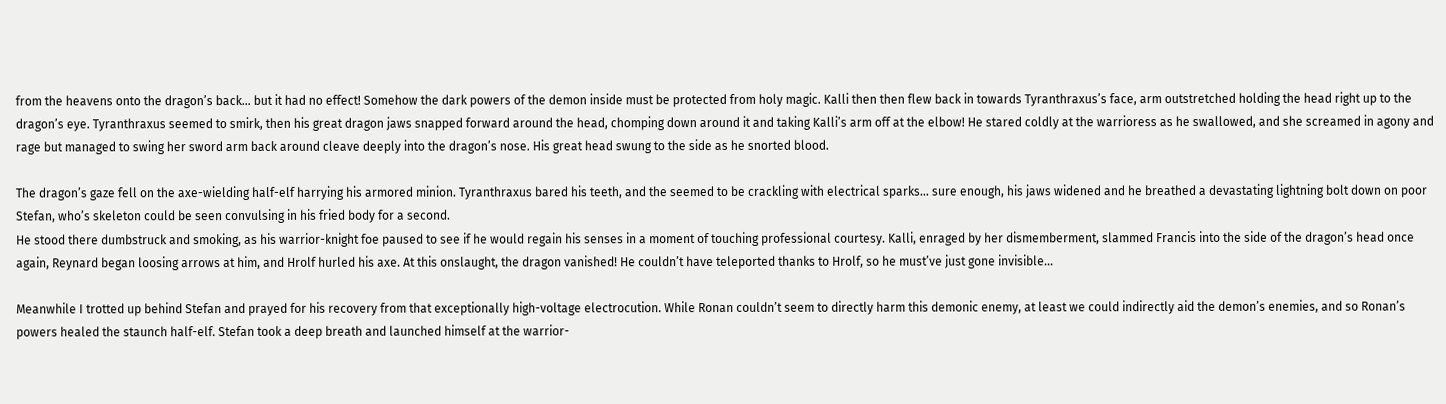from the heavens onto the dragon’s back… but it had no effect! Somehow the dark powers of the demon inside must be protected from holy magic. Kalli then then flew back in towards Tyranthraxus’s face, arm outstretched holding the head right up to the dragon’s eye. Tyranthraxus seemed to smirk, then his great dragon jaws snapped forward around the head, chomping down around it and taking Kalli’s arm off at the elbow! He stared coldly at the warrioress as he swallowed, and she screamed in agony and rage but managed to swing her sword arm back around cleave deeply into the dragon’s nose. His great head swung to the side as he snorted blood.

The dragon’s gaze fell on the axe-wielding half-elf harrying his armored minion. Tyranthraxus bared his teeth, and the seemed to be crackling with electrical sparks… sure enough, his jaws widened and he breathed a devastating lightning bolt down on poor Stefan, who’s skeleton could be seen convulsing in his fried body for a second.
He stood there dumbstruck and smoking, as his warrior-knight foe paused to see if he would regain his senses in a moment of touching professional courtesy. Kalli, enraged by her dismemberment, slammed Francis into the side of the dragon’s head once again, Reynard began loosing arrows at him, and Hrolf hurled his axe. At this onslaught, the dragon vanished! He couldn’t have teleported thanks to Hrolf, so he must’ve just gone invisible…

Meanwhile I trotted up behind Stefan and prayed for his recovery from that exceptionally high-voltage electrocution. While Ronan couldn’t seem to directly harm this demonic enemy, at least we could indirectly aid the demon’s enemies, and so Ronan’s powers healed the staunch half-elf. Stefan took a deep breath and launched himself at the warrior-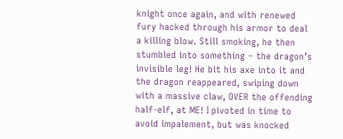knight once again, and with renewed fury hacked through his armor to deal a killing blow. Still smoking, he then stumbled into something – the dragon’s invisible leg! He bit his axe into it and the dragon reappeared, swiping down with a massive claw, OVER the offending half-elf, at ME! I pivoted in time to avoid impalement, but was knocked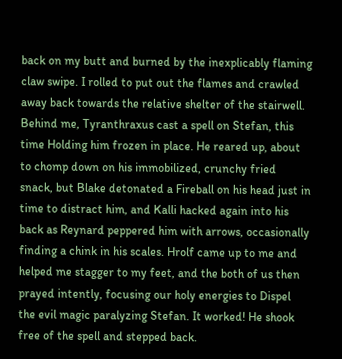back on my butt and burned by the inexplicably flaming claw swipe. I rolled to put out the flames and crawled away back towards the relative shelter of the stairwell. Behind me, Tyranthraxus cast a spell on Stefan, this time Holding him frozen in place. He reared up, about to chomp down on his immobilized, crunchy fried snack, but Blake detonated a Fireball on his head just in time to distract him, and Kalli hacked again into his back as Reynard peppered him with arrows, occasionally finding a chink in his scales. Hrolf came up to me and helped me stagger to my feet, and the both of us then prayed intently, focusing our holy energies to Dispel the evil magic paralyzing Stefan. It worked! He shook free of the spell and stepped back.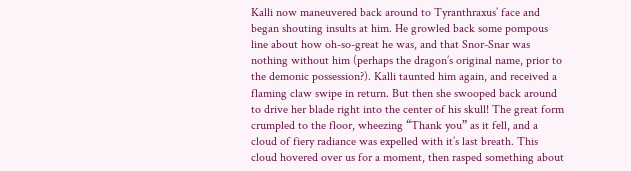Kalli now maneuvered back around to Tyranthraxus’ face and began shouting insults at him. He growled back some pompous line about how oh-so-great he was, and that Snor-Snar was nothing without him (perhaps the dragon’s original name, prior to the demonic possession?). Kalli taunted him again, and received a flaming claw swipe in return. But then she swooped back around to drive her blade right into the center of his skull! The great form crumpled to the floor, wheezing “Thank you” as it fell, and a cloud of fiery radiance was expelled with it’s last breath. This cloud hovered over us for a moment, then rasped something about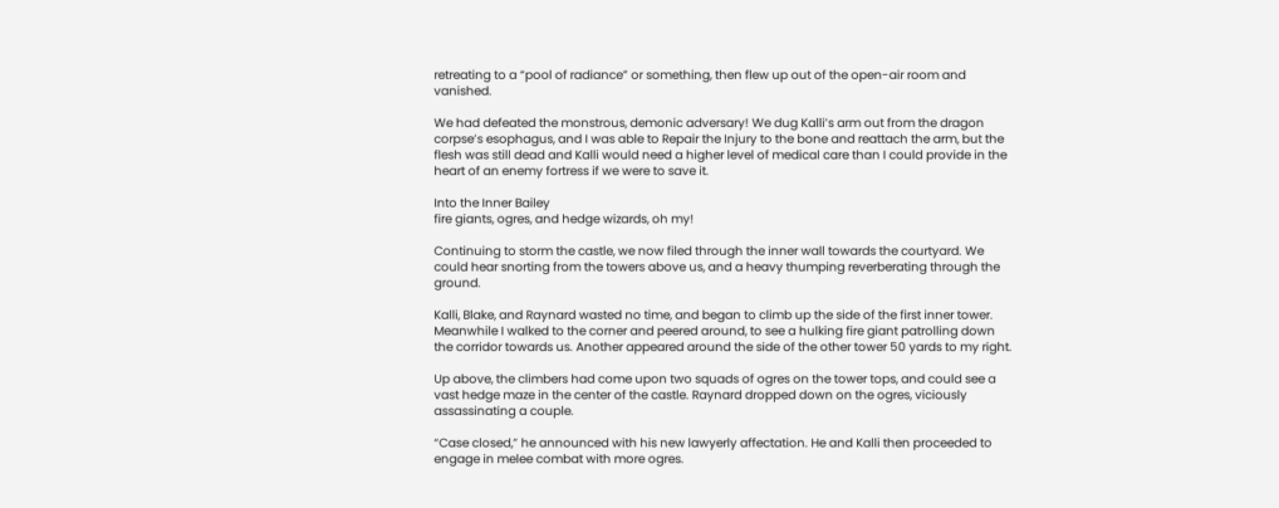retreating to a “pool of radiance” or something, then flew up out of the open-air room and vanished.

We had defeated the monstrous, demonic adversary! We dug Kalli’s arm out from the dragon corpse’s esophagus, and I was able to Repair the Injury to the bone and reattach the arm, but the flesh was still dead and Kalli would need a higher level of medical care than I could provide in the heart of an enemy fortress if we were to save it.

Into the Inner Bailey
fire giants, ogres, and hedge wizards, oh my!

Continuing to storm the castle, we now filed through the inner wall towards the courtyard. We could hear snorting from the towers above us, and a heavy thumping reverberating through the ground.

Kalli, Blake, and Raynard wasted no time, and began to climb up the side of the first inner tower. Meanwhile I walked to the corner and peered around, to see a hulking fire giant patrolling down the corridor towards us. Another appeared around the side of the other tower 50 yards to my right.

Up above, the climbers had come upon two squads of ogres on the tower tops, and could see a vast hedge maze in the center of the castle. Raynard dropped down on the ogres, viciously assassinating a couple.

“Case closed,” he announced with his new lawyerly affectation. He and Kalli then proceeded to engage in melee combat with more ogres.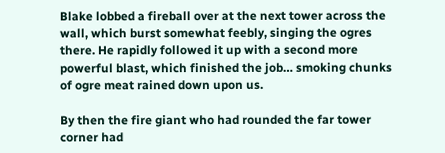Blake lobbed a fireball over at the next tower across the wall, which burst somewhat feebly, singing the ogres there. He rapidly followed it up with a second more powerful blast, which finished the job… smoking chunks of ogre meat rained down upon us.

By then the fire giant who had rounded the far tower corner had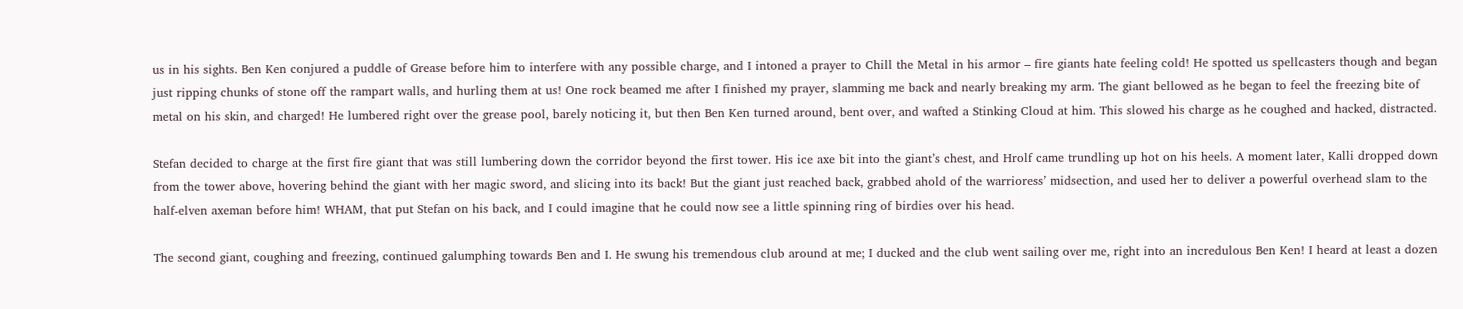us in his sights. Ben Ken conjured a puddle of Grease before him to interfere with any possible charge, and I intoned a prayer to Chill the Metal in his armor – fire giants hate feeling cold! He spotted us spellcasters though and began just ripping chunks of stone off the rampart walls, and hurling them at us! One rock beamed me after I finished my prayer, slamming me back and nearly breaking my arm. The giant bellowed as he began to feel the freezing bite of metal on his skin, and charged! He lumbered right over the grease pool, barely noticing it, but then Ben Ken turned around, bent over, and wafted a Stinking Cloud at him. This slowed his charge as he coughed and hacked, distracted.

Stefan decided to charge at the first fire giant that was still lumbering down the corridor beyond the first tower. His ice axe bit into the giant’s chest, and Hrolf came trundling up hot on his heels. A moment later, Kalli dropped down from the tower above, hovering behind the giant with her magic sword, and slicing into its back! But the giant just reached back, grabbed ahold of the warrioress’ midsection, and used her to deliver a powerful overhead slam to the half-elven axeman before him! WHAM, that put Stefan on his back, and I could imagine that he could now see a little spinning ring of birdies over his head.

The second giant, coughing and freezing, continued galumphing towards Ben and I. He swung his tremendous club around at me; I ducked and the club went sailing over me, right into an incredulous Ben Ken! I heard at least a dozen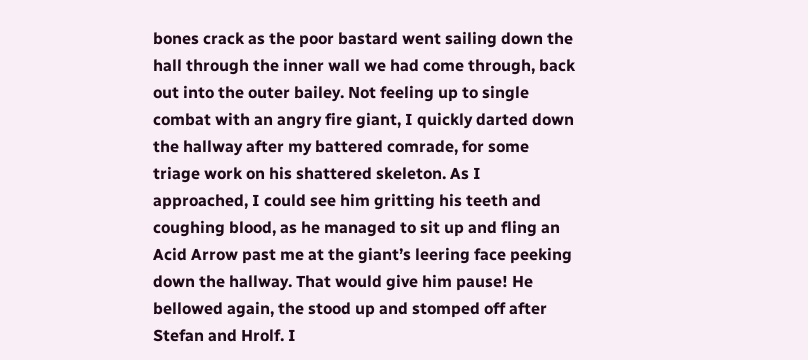bones crack as the poor bastard went sailing down the hall through the inner wall we had come through, back out into the outer bailey. Not feeling up to single combat with an angry fire giant, I quickly darted down the hallway after my battered comrade, for some triage work on his shattered skeleton. As I approached, I could see him gritting his teeth and coughing blood, as he managed to sit up and fling an Acid Arrow past me at the giant’s leering face peeking down the hallway. That would give him pause! He bellowed again, the stood up and stomped off after Stefan and Hrolf. I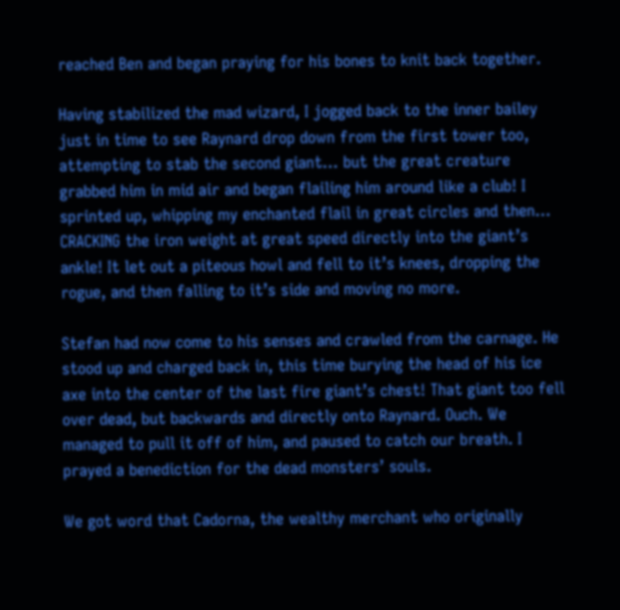reached Ben and began praying for his bones to knit back together.

Having stabilized the mad wizard, I jogged back to the inner bailey just in time to see Raynard drop down from the first tower too, attempting to stab the second giant… but the great creature grabbed him in mid air and began flailing him around like a club! I sprinted up, whipping my enchanted flail in great circles and then… CRACKING the iron weight at great speed directly into the giant’s ankle! It let out a piteous howl and fell to it’s knees, dropping the rogue, and then falling to it’s side and moving no more.

Stefan had now come to his senses and crawled from the carnage. He stood up and charged back in, this time burying the head of his ice axe into the center of the last fire giant’s chest! That giant too fell over dead, but backwards and directly onto Raynard. Ouch. We managed to pull it off of him, and paused to catch our breath. I prayed a benediction for the dead monsters’ souls.

We got word that Cadorna, the wealthy merchant who originally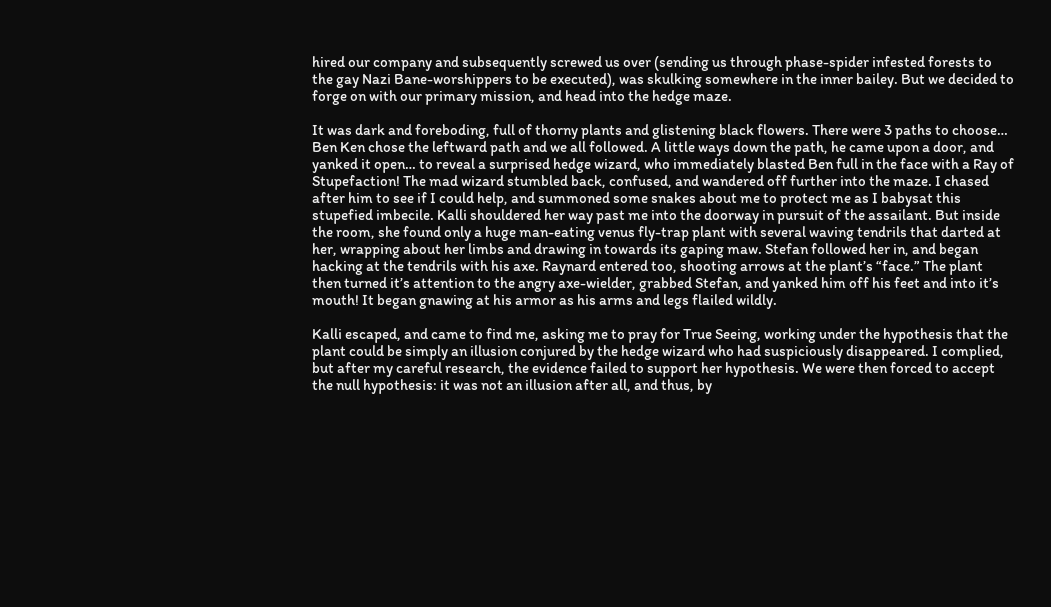hired our company and subsequently screwed us over (sending us through phase-spider infested forests to the gay Nazi Bane-worshippers to be executed), was skulking somewhere in the inner bailey. But we decided to forge on with our primary mission, and head into the hedge maze.

It was dark and foreboding, full of thorny plants and glistening black flowers. There were 3 paths to choose… Ben Ken chose the leftward path and we all followed. A little ways down the path, he came upon a door, and yanked it open… to reveal a surprised hedge wizard, who immediately blasted Ben full in the face with a Ray of Stupefaction! The mad wizard stumbled back, confused, and wandered off further into the maze. I chased after him to see if I could help, and summoned some snakes about me to protect me as I babysat this stupefied imbecile. Kalli shouldered her way past me into the doorway in pursuit of the assailant. But inside the room, she found only a huge man-eating venus fly-trap plant with several waving tendrils that darted at her, wrapping about her limbs and drawing in towards its gaping maw. Stefan followed her in, and began hacking at the tendrils with his axe. Raynard entered too, shooting arrows at the plant’s “face.” The plant then turned it’s attention to the angry axe-wielder, grabbed Stefan, and yanked him off his feet and into it’s mouth! It began gnawing at his armor as his arms and legs flailed wildly.

Kalli escaped, and came to find me, asking me to pray for True Seeing, working under the hypothesis that the plant could be simply an illusion conjured by the hedge wizard who had suspiciously disappeared. I complied, but after my careful research, the evidence failed to support her hypothesis. We were then forced to accept the null hypothesis: it was not an illusion after all, and thus, by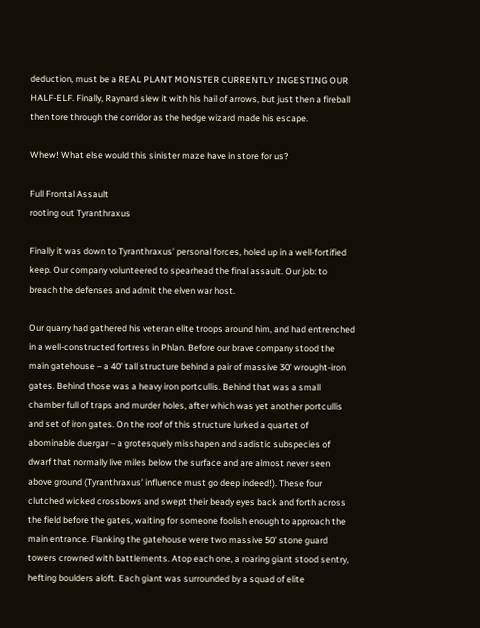deduction, must be a REAL PLANT MONSTER CURRENTLY INGESTING OUR HALF-ELF. Finally, Raynard slew it with his hail of arrows, but just then a fireball then tore through the corridor as the hedge wizard made his escape.

Whew! What else would this sinister maze have in store for us?

Full Frontal Assault
rooting out Tyranthraxus

Finally it was down to Tyranthraxus’ personal forces, holed up in a well-fortified keep. Our company volunteered to spearhead the final assault. Our job: to breach the defenses and admit the elven war host.

Our quarry had gathered his veteran elite troops around him, and had entrenched in a well-constructed fortress in Phlan. Before our brave company stood the main gatehouse – a 40’ tall structure behind a pair of massive 30’ wrought-iron gates. Behind those was a heavy iron portcullis. Behind that was a small chamber full of traps and murder holes, after which was yet another portcullis and set of iron gates. On the roof of this structure lurked a quartet of abominable duergar – a grotesquely misshapen and sadistic subspecies of dwarf that normally live miles below the surface and are almost never seen above ground (Tyranthraxus’ influence must go deep indeed!). These four clutched wicked crossbows and swept their beady eyes back and forth across the field before the gates, waiting for someone foolish enough to approach the main entrance. Flanking the gatehouse were two massive 50’ stone guard towers crowned with battlements. Atop each one, a roaring giant stood sentry, hefting boulders aloft. Each giant was surrounded by a squad of elite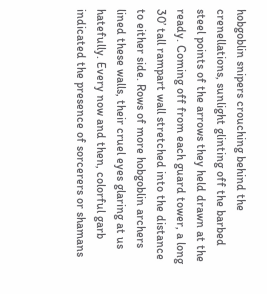hobgoblin snipers crouching behind the crenellations, sunlight glinting off the barbed steel points of the arrows they held drawn at the ready. Coming off from each guard tower, a long 30’ tall rampart wall stretched into the distance to either side. Rows of more hobgoblin archers lined these walls, their cruel eyes glaring at us hatefully. Every now and then, colorful garb indicated the presence of sorcerers or shamans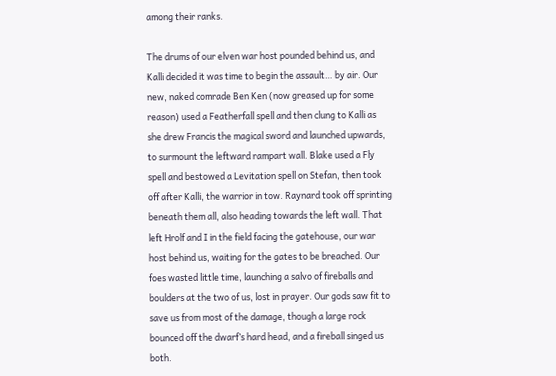among their ranks.

The drums of our elven war host pounded behind us, and Kalli decided it was time to begin the assault… by air. Our new, naked comrade Ben Ken (now greased up for some reason) used a Featherfall spell and then clung to Kalli as she drew Francis the magical sword and launched upwards, to surmount the leftward rampart wall. Blake used a Fly spell and bestowed a Levitation spell on Stefan, then took off after Kalli, the warrior in tow. Raynard took off sprinting beneath them all, also heading towards the left wall. That left Hrolf and I in the field facing the gatehouse, our war host behind us, waiting for the gates to be breached. Our foes wasted little time, launching a salvo of fireballs and boulders at the two of us, lost in prayer. Our gods saw fit to save us from most of the damage, though a large rock bounced off the dwarf’s hard head, and a fireball singed us both.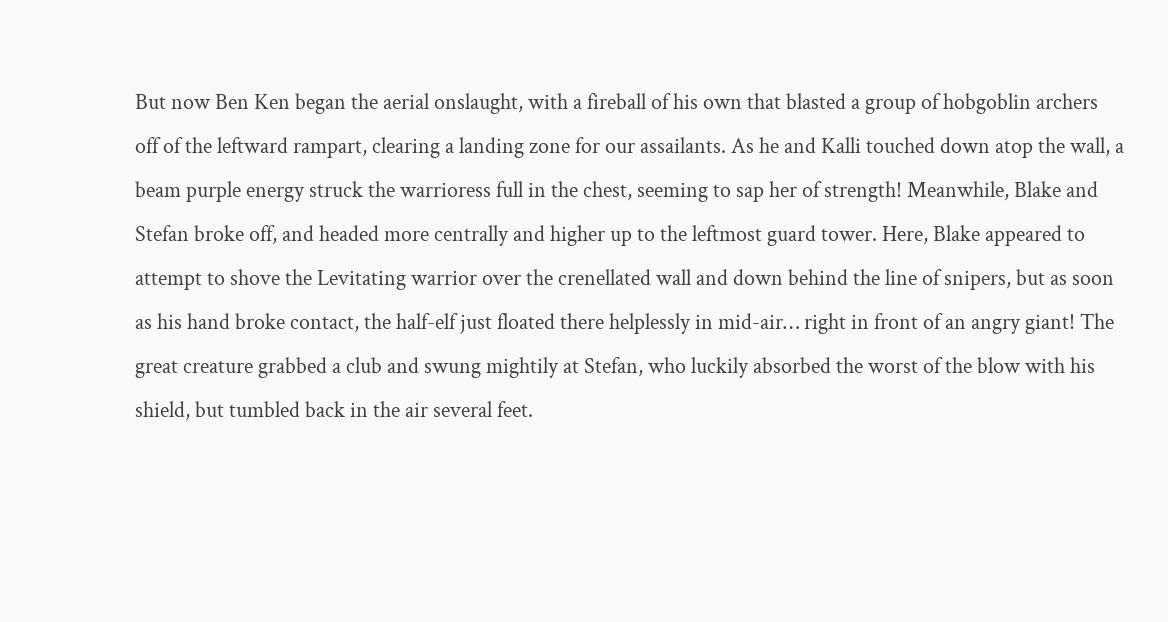But now Ben Ken began the aerial onslaught, with a fireball of his own that blasted a group of hobgoblin archers off of the leftward rampart, clearing a landing zone for our assailants. As he and Kalli touched down atop the wall, a beam purple energy struck the warrioress full in the chest, seeming to sap her of strength! Meanwhile, Blake and Stefan broke off, and headed more centrally and higher up to the leftmost guard tower. Here, Blake appeared to attempt to shove the Levitating warrior over the crenellated wall and down behind the line of snipers, but as soon as his hand broke contact, the half-elf just floated there helplessly in mid-air… right in front of an angry giant! The great creature grabbed a club and swung mightily at Stefan, who luckily absorbed the worst of the blow with his shield, but tumbled back in the air several feet.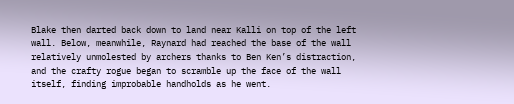Blake then darted back down to land near Kalli on top of the left wall. Below, meanwhile, Raynard had reached the base of the wall relatively unmolested by archers thanks to Ben Ken’s distraction, and the crafty rogue began to scramble up the face of the wall itself, finding improbable handholds as he went.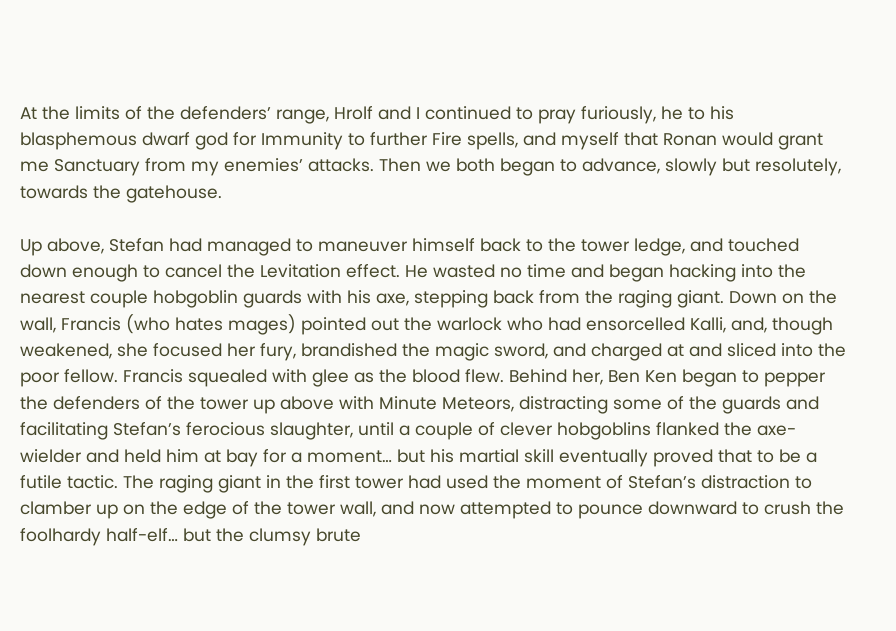At the limits of the defenders’ range, Hrolf and I continued to pray furiously, he to his blasphemous dwarf god for Immunity to further Fire spells, and myself that Ronan would grant me Sanctuary from my enemies’ attacks. Then we both began to advance, slowly but resolutely, towards the gatehouse.

Up above, Stefan had managed to maneuver himself back to the tower ledge, and touched down enough to cancel the Levitation effect. He wasted no time and began hacking into the nearest couple hobgoblin guards with his axe, stepping back from the raging giant. Down on the wall, Francis (who hates mages) pointed out the warlock who had ensorcelled Kalli, and, though weakened, she focused her fury, brandished the magic sword, and charged at and sliced into the poor fellow. Francis squealed with glee as the blood flew. Behind her, Ben Ken began to pepper the defenders of the tower up above with Minute Meteors, distracting some of the guards and facilitating Stefan’s ferocious slaughter, until a couple of clever hobgoblins flanked the axe-wielder and held him at bay for a moment… but his martial skill eventually proved that to be a futile tactic. The raging giant in the first tower had used the moment of Stefan’s distraction to clamber up on the edge of the tower wall, and now attempted to pounce downward to crush the foolhardy half-elf… but the clumsy brute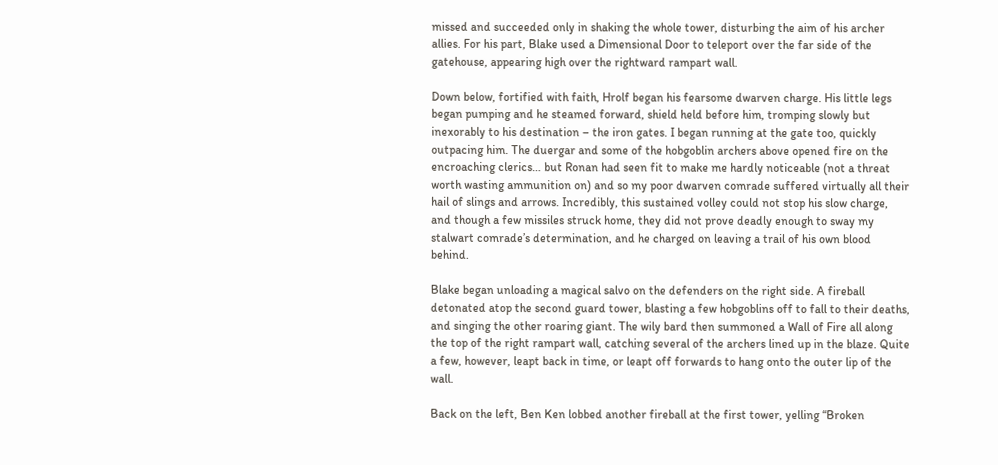missed and succeeded only in shaking the whole tower, disturbing the aim of his archer allies. For his part, Blake used a Dimensional Door to teleport over the far side of the gatehouse, appearing high over the rightward rampart wall.

Down below, fortified with faith, Hrolf began his fearsome dwarven charge. His little legs began pumping and he steamed forward, shield held before him, tromping slowly but inexorably to his destination – the iron gates. I began running at the gate too, quickly outpacing him. The duergar and some of the hobgoblin archers above opened fire on the encroaching clerics… but Ronan had seen fit to make me hardly noticeable (not a threat worth wasting ammunition on) and so my poor dwarven comrade suffered virtually all their hail of slings and arrows. Incredibly, this sustained volley could not stop his slow charge, and though a few missiles struck home, they did not prove deadly enough to sway my stalwart comrade’s determination, and he charged on leaving a trail of his own blood behind.

Blake began unloading a magical salvo on the defenders on the right side. A fireball detonated atop the second guard tower, blasting a few hobgoblins off to fall to their deaths, and singing the other roaring giant. The wily bard then summoned a Wall of Fire all along the top of the right rampart wall, catching several of the archers lined up in the blaze. Quite a few, however, leapt back in time, or leapt off forwards to hang onto the outer lip of the wall.

Back on the left, Ben Ken lobbed another fireball at the first tower, yelling “Broken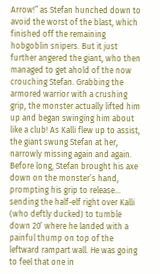Arrow!” as Stefan hunched down to avoid the worst of the blast, which finished off the remaining hobgoblin snipers. But it just further angered the giant, who then managed to get ahold of the now crouching Stefan. Grabbing the armored warrior with a crushing grip, the monster actually lifted him up and began swinging him about like a club! As Kalli flew up to assist, the giant swung Stefan at her, narrowly missing again and again. Before long, Stefan brought his axe down on the monster’s hand, prompting his grip to release… sending the half-elf right over Kalli (who deftly ducked) to tumble down 20’ where he landed with a painful thump on top of the leftward rampart wall. He was going to feel that one in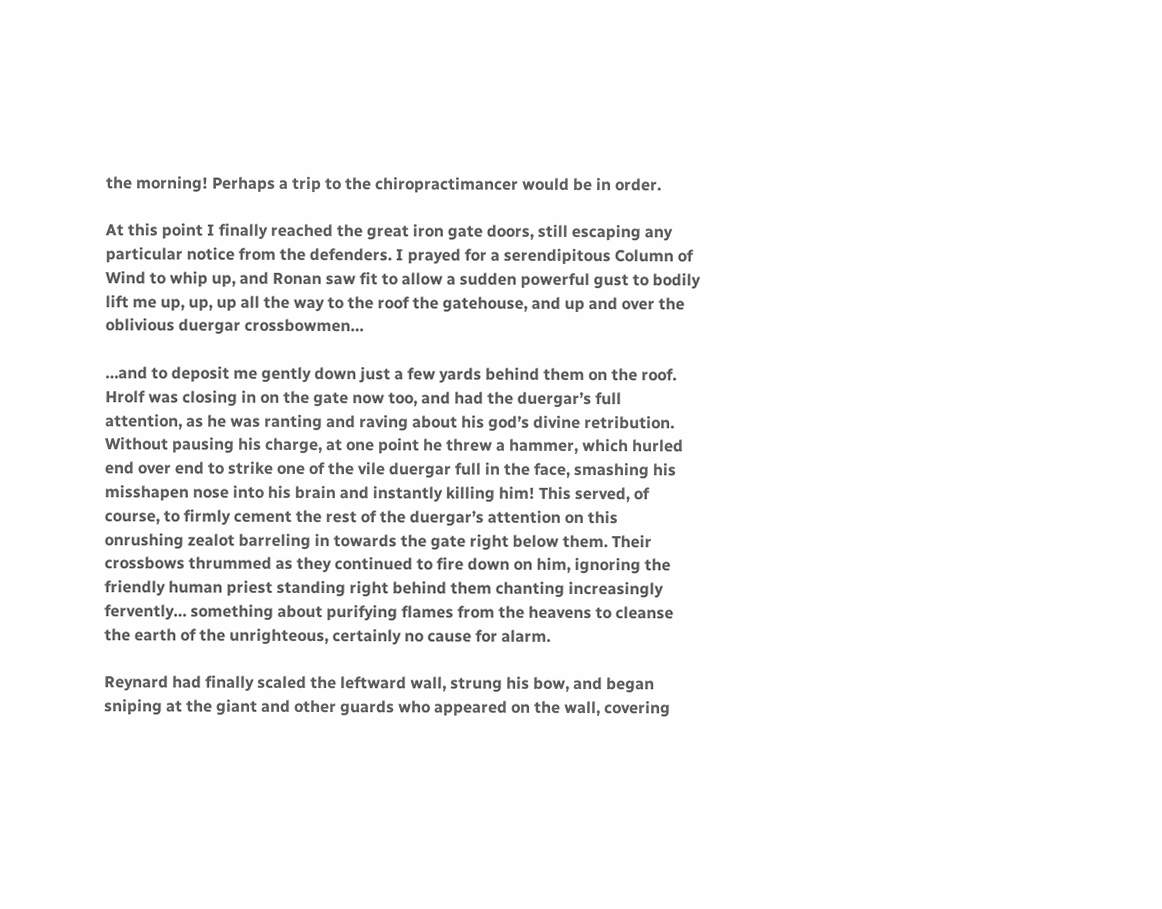the morning! Perhaps a trip to the chiropractimancer would be in order.

At this point I finally reached the great iron gate doors, still escaping any particular notice from the defenders. I prayed for a serendipitous Column of Wind to whip up, and Ronan saw fit to allow a sudden powerful gust to bodily lift me up, up, up all the way to the roof the gatehouse, and up and over the oblivious duergar crossbowmen…

…and to deposit me gently down just a few yards behind them on the roof. Hrolf was closing in on the gate now too, and had the duergar’s full attention, as he was ranting and raving about his god’s divine retribution. Without pausing his charge, at one point he threw a hammer, which hurled end over end to strike one of the vile duergar full in the face, smashing his misshapen nose into his brain and instantly killing him! This served, of course, to firmly cement the rest of the duergar’s attention on this onrushing zealot barreling in towards the gate right below them. Their crossbows thrummed as they continued to fire down on him, ignoring the friendly human priest standing right behind them chanting increasingly fervently… something about purifying flames from the heavens to cleanse the earth of the unrighteous, certainly no cause for alarm.

Reynard had finally scaled the leftward wall, strung his bow, and began sniping at the giant and other guards who appeared on the wall, covering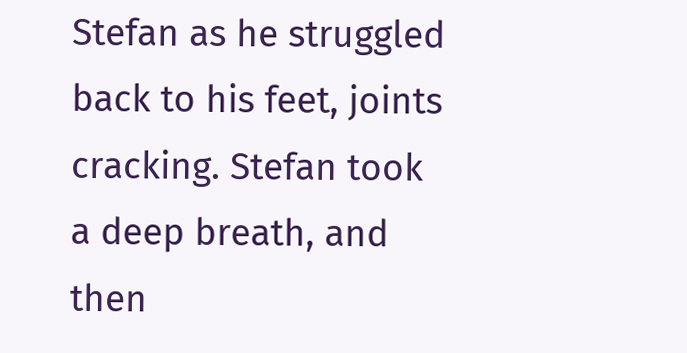Stefan as he struggled back to his feet, joints cracking. Stefan took a deep breath, and then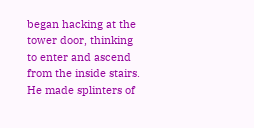began hacking at the tower door, thinking to enter and ascend from the inside stairs. He made splinters of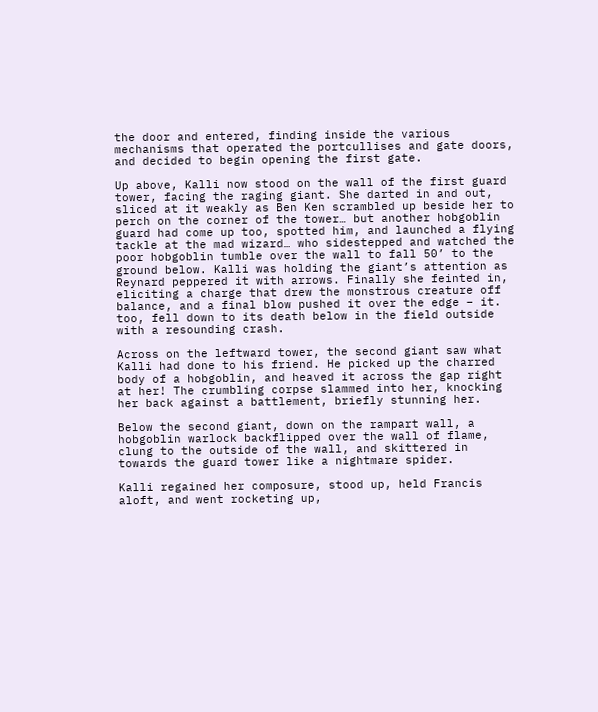the door and entered, finding inside the various mechanisms that operated the portcullises and gate doors, and decided to begin opening the first gate.

Up above, Kalli now stood on the wall of the first guard tower, facing the raging giant. She darted in and out, sliced at it weakly as Ben Ken scrambled up beside her to perch on the corner of the tower… but another hobgoblin guard had come up too, spotted him, and launched a flying tackle at the mad wizard… who sidestepped and watched the poor hobgoblin tumble over the wall to fall 50’ to the ground below. Kalli was holding the giant’s attention as Reynard peppered it with arrows. Finally she feinted in, eliciting a charge that drew the monstrous creature off balance, and a final blow pushed it over the edge – it. too, fell down to its death below in the field outside with a resounding crash.

Across on the leftward tower, the second giant saw what Kalli had done to his friend. He picked up the charred body of a hobgoblin, and heaved it across the gap right at her! The crumbling corpse slammed into her, knocking her back against a battlement, briefly stunning her.

Below the second giant, down on the rampart wall, a hobgoblin warlock backflipped over the wall of flame, clung to the outside of the wall, and skittered in towards the guard tower like a nightmare spider.

Kalli regained her composure, stood up, held Francis aloft, and went rocketing up,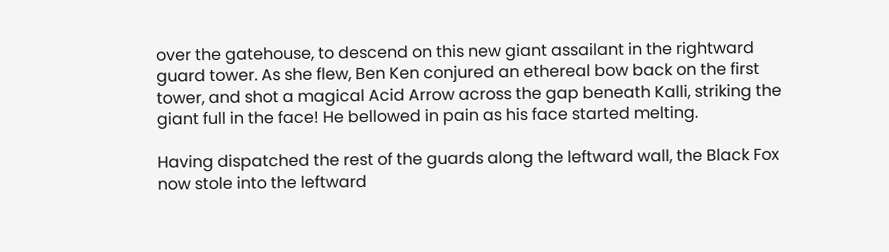over the gatehouse, to descend on this new giant assailant in the rightward guard tower. As she flew, Ben Ken conjured an ethereal bow back on the first tower, and shot a magical Acid Arrow across the gap beneath Kalli, striking the giant full in the face! He bellowed in pain as his face started melting.

Having dispatched the rest of the guards along the leftward wall, the Black Fox now stole into the leftward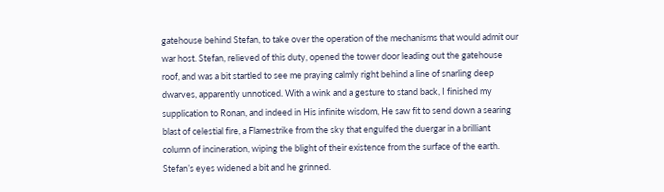gatehouse behind Stefan, to take over the operation of the mechanisms that would admit our war host. Stefan, relieved of this duty, opened the tower door leading out the gatehouse roof, and was a bit startled to see me praying calmly right behind a line of snarling deep dwarves, apparently unnoticed. With a wink and a gesture to stand back, I finished my supplication to Ronan, and indeed in His infinite wisdom, He saw fit to send down a searing blast of celestial fire, a Flamestrike from the sky that engulfed the duergar in a brilliant column of incineration, wiping the blight of their existence from the surface of the earth. Stefan’s eyes widened a bit and he grinned.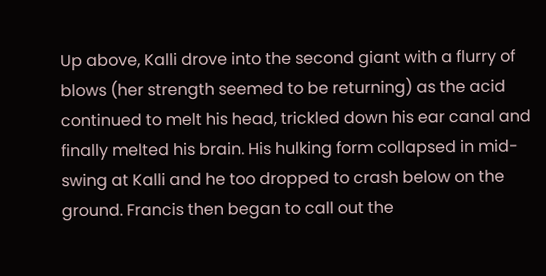Up above, Kalli drove into the second giant with a flurry of blows (her strength seemed to be returning) as the acid continued to melt his head, trickled down his ear canal and finally melted his brain. His hulking form collapsed in mid-swing at Kalli and he too dropped to crash below on the ground. Francis then began to call out the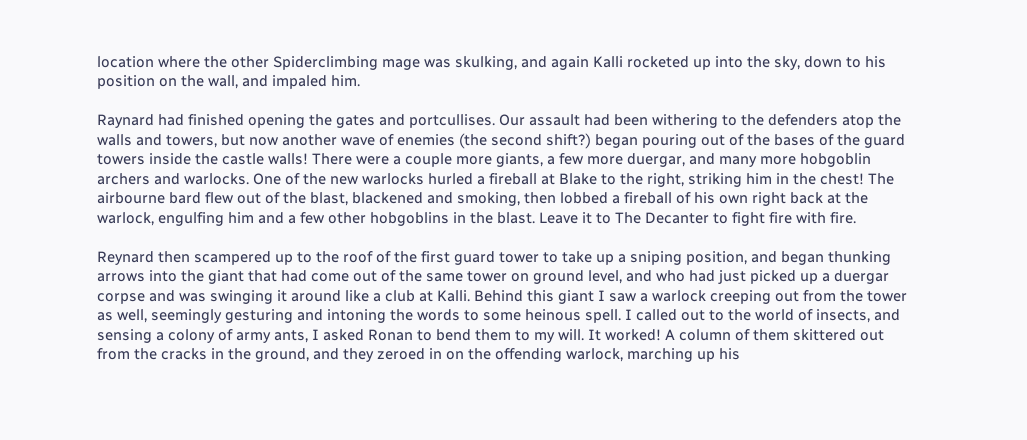location where the other Spiderclimbing mage was skulking, and again Kalli rocketed up into the sky, down to his position on the wall, and impaled him.

Raynard had finished opening the gates and portcullises. Our assault had been withering to the defenders atop the walls and towers, but now another wave of enemies (the second shift?) began pouring out of the bases of the guard towers inside the castle walls! There were a couple more giants, a few more duergar, and many more hobgoblin archers and warlocks. One of the new warlocks hurled a fireball at Blake to the right, striking him in the chest! The airbourne bard flew out of the blast, blackened and smoking, then lobbed a fireball of his own right back at the warlock, engulfing him and a few other hobgoblins in the blast. Leave it to The Decanter to fight fire with fire.

Reynard then scampered up to the roof of the first guard tower to take up a sniping position, and began thunking arrows into the giant that had come out of the same tower on ground level, and who had just picked up a duergar corpse and was swinging it around like a club at Kalli. Behind this giant I saw a warlock creeping out from the tower as well, seemingly gesturing and intoning the words to some heinous spell. I called out to the world of insects, and sensing a colony of army ants, I asked Ronan to bend them to my will. It worked! A column of them skittered out from the cracks in the ground, and they zeroed in on the offending warlock, marching up his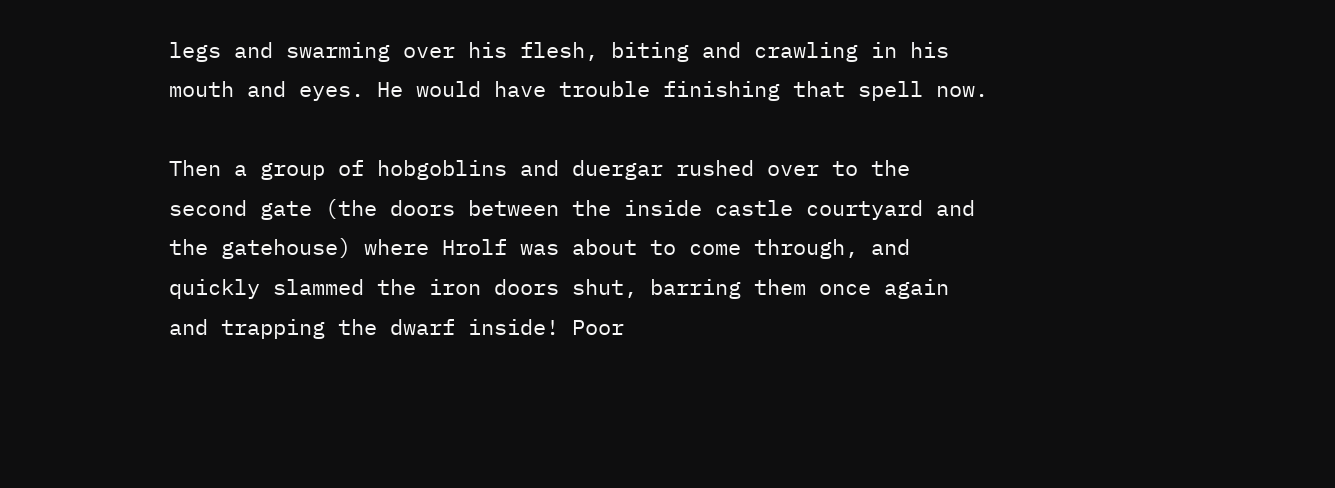legs and swarming over his flesh, biting and crawling in his mouth and eyes. He would have trouble finishing that spell now.

Then a group of hobgoblins and duergar rushed over to the second gate (the doors between the inside castle courtyard and the gatehouse) where Hrolf was about to come through, and quickly slammed the iron doors shut, barring them once again and trapping the dwarf inside! Poor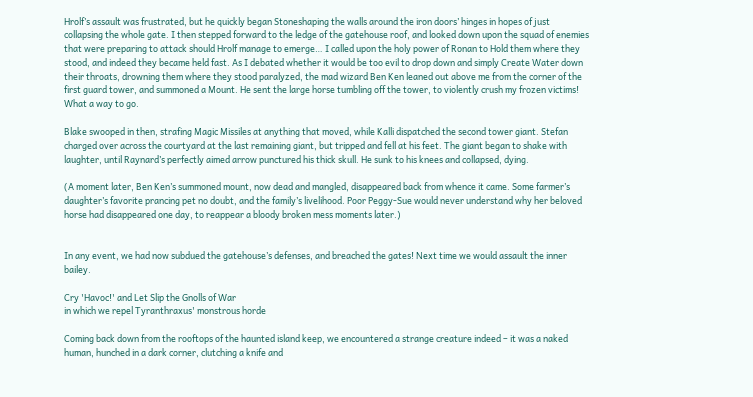Hrolf’s assault was frustrated, but he quickly began Stoneshaping the walls around the iron doors’ hinges in hopes of just collapsing the whole gate. I then stepped forward to the ledge of the gatehouse roof, and looked down upon the squad of enemies that were preparing to attack should Hrolf manage to emerge… I called upon the holy power of Ronan to Hold them where they stood, and indeed they became held fast. As I debated whether it would be too evil to drop down and simply Create Water down their throats, drowning them where they stood paralyzed, the mad wizard Ben Ken leaned out above me from the corner of the first guard tower, and summoned a Mount. He sent the large horse tumbling off the tower, to violently crush my frozen victims! What a way to go.

Blake swooped in then, strafing Magic Missiles at anything that moved, while Kalli dispatched the second tower giant. Stefan charged over across the courtyard at the last remaining giant, but tripped and fell at his feet. The giant began to shake with laughter, until Raynard’s perfectly aimed arrow punctured his thick skull. He sunk to his knees and collapsed, dying.

(A moment later, Ben Ken’s summoned mount, now dead and mangled, disappeared back from whence it came. Some farmer’s daughter’s favorite prancing pet no doubt, and the family’s livelihood. Poor Peggy-Sue would never understand why her beloved horse had disappeared one day, to reappear a bloody broken mess moments later.)


In any event, we had now subdued the gatehouse’s defenses, and breached the gates! Next time we would assault the inner bailey.

Cry 'Havoc!' and Let Slip the Gnolls of War
in which we repel Tyranthraxus' monstrous horde

Coming back down from the rooftops of the haunted island keep, we encountered a strange creature indeed – it was a naked human, hunched in a dark corner, clutching a knife and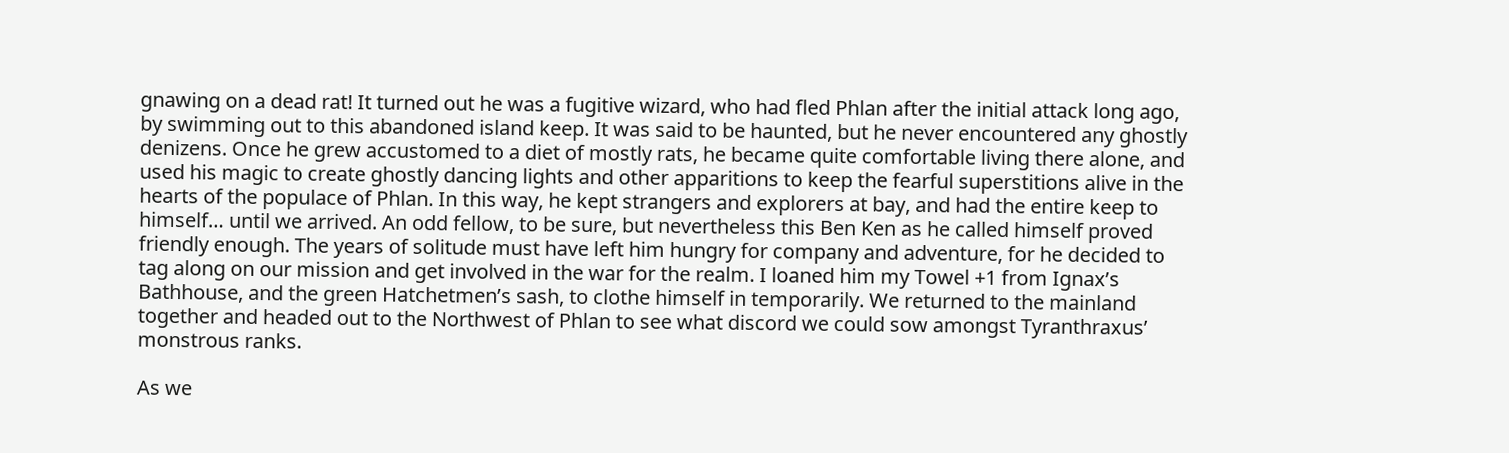gnawing on a dead rat! It turned out he was a fugitive wizard, who had fled Phlan after the initial attack long ago, by swimming out to this abandoned island keep. It was said to be haunted, but he never encountered any ghostly denizens. Once he grew accustomed to a diet of mostly rats, he became quite comfortable living there alone, and used his magic to create ghostly dancing lights and other apparitions to keep the fearful superstitions alive in the hearts of the populace of Phlan. In this way, he kept strangers and explorers at bay, and had the entire keep to himself… until we arrived. An odd fellow, to be sure, but nevertheless this Ben Ken as he called himself proved friendly enough. The years of solitude must have left him hungry for company and adventure, for he decided to tag along on our mission and get involved in the war for the realm. I loaned him my Towel +1 from Ignax’s Bathhouse, and the green Hatchetmen’s sash, to clothe himself in temporarily. We returned to the mainland together and headed out to the Northwest of Phlan to see what discord we could sow amongst Tyranthraxus’ monstrous ranks.

As we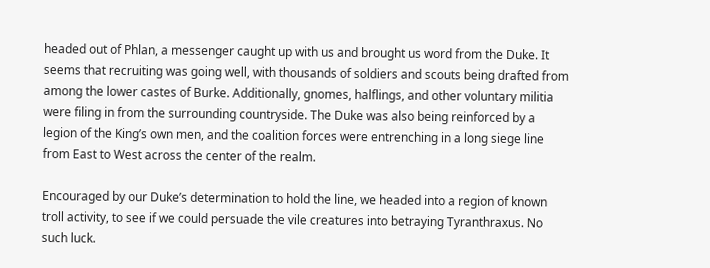headed out of Phlan, a messenger caught up with us and brought us word from the Duke. It seems that recruiting was going well, with thousands of soldiers and scouts being drafted from among the lower castes of Burke. Additionally, gnomes, halflings, and other voluntary militia were filing in from the surrounding countryside. The Duke was also being reinforced by a legion of the King’s own men, and the coalition forces were entrenching in a long siege line from East to West across the center of the realm.

Encouraged by our Duke’s determination to hold the line, we headed into a region of known troll activity, to see if we could persuade the vile creatures into betraying Tyranthraxus. No such luck.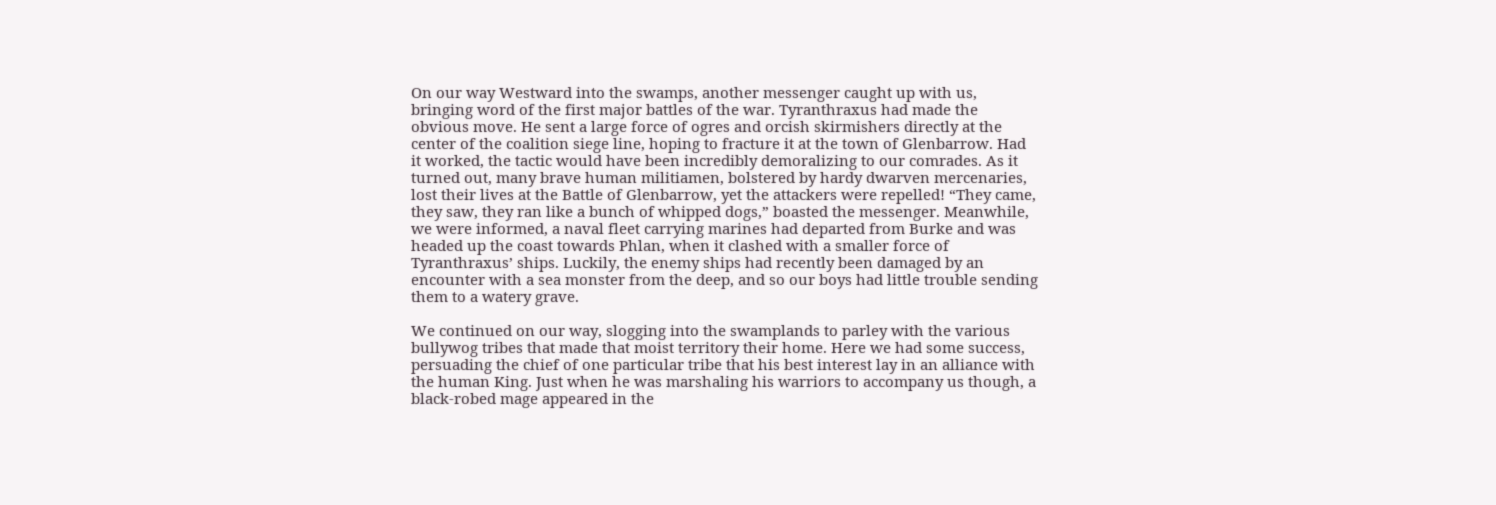On our way Westward into the swamps, another messenger caught up with us, bringing word of the first major battles of the war. Tyranthraxus had made the obvious move. He sent a large force of ogres and orcish skirmishers directly at the center of the coalition siege line, hoping to fracture it at the town of Glenbarrow. Had it worked, the tactic would have been incredibly demoralizing to our comrades. As it turned out, many brave human militiamen, bolstered by hardy dwarven mercenaries, lost their lives at the Battle of Glenbarrow, yet the attackers were repelled! “They came, they saw, they ran like a bunch of whipped dogs,” boasted the messenger. Meanwhile, we were informed, a naval fleet carrying marines had departed from Burke and was headed up the coast towards Phlan, when it clashed with a smaller force of Tyranthraxus’ ships. Luckily, the enemy ships had recently been damaged by an encounter with a sea monster from the deep, and so our boys had little trouble sending them to a watery grave.

We continued on our way, slogging into the swamplands to parley with the various bullywog tribes that made that moist territory their home. Here we had some success, persuading the chief of one particular tribe that his best interest lay in an alliance with the human King. Just when he was marshaling his warriors to accompany us though, a black-robed mage appeared in the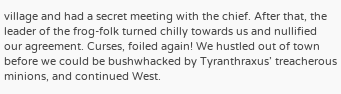village and had a secret meeting with the chief. After that, the leader of the frog-folk turned chilly towards us and nullified our agreement. Curses, foiled again! We hustled out of town before we could be bushwhacked by Tyranthraxus’ treacherous minions, and continued West.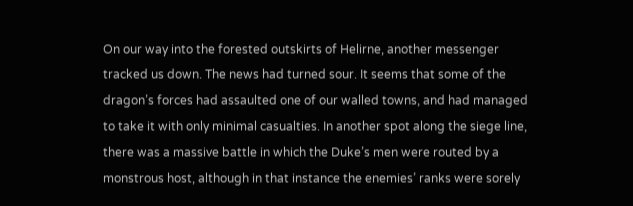On our way into the forested outskirts of Helirne, another messenger tracked us down. The news had turned sour. It seems that some of the dragon’s forces had assaulted one of our walled towns, and had managed to take it with only minimal casualties. In another spot along the siege line, there was a massive battle in which the Duke’s men were routed by a monstrous host, although in that instance the enemies’ ranks were sorely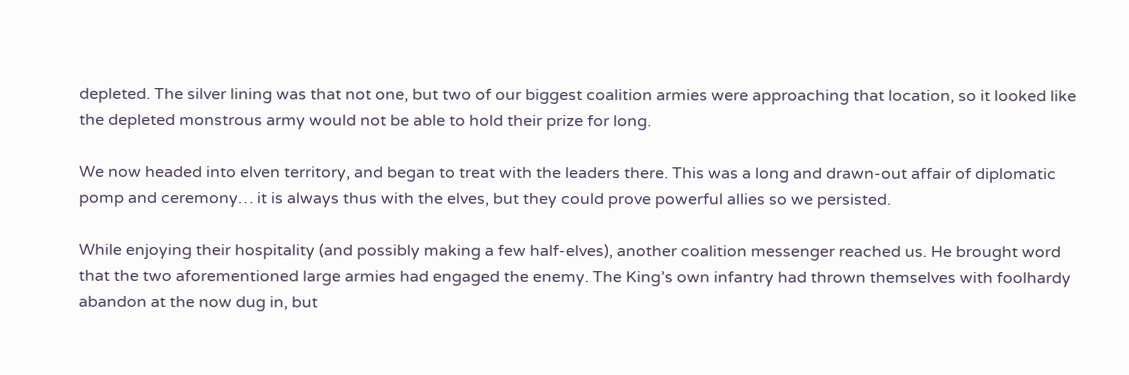depleted. The silver lining was that not one, but two of our biggest coalition armies were approaching that location, so it looked like the depleted monstrous army would not be able to hold their prize for long.

We now headed into elven territory, and began to treat with the leaders there. This was a long and drawn-out affair of diplomatic pomp and ceremony… it is always thus with the elves, but they could prove powerful allies so we persisted.

While enjoying their hospitality (and possibly making a few half-elves), another coalition messenger reached us. He brought word that the two aforementioned large armies had engaged the enemy. The King’s own infantry had thrown themselves with foolhardy abandon at the now dug in, but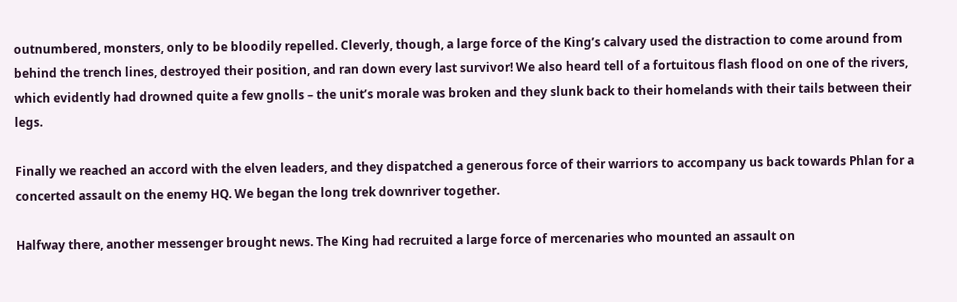outnumbered, monsters, only to be bloodily repelled. Cleverly, though, a large force of the King’s calvary used the distraction to come around from behind the trench lines, destroyed their position, and ran down every last survivor! We also heard tell of a fortuitous flash flood on one of the rivers, which evidently had drowned quite a few gnolls – the unit’s morale was broken and they slunk back to their homelands with their tails between their legs.

Finally we reached an accord with the elven leaders, and they dispatched a generous force of their warriors to accompany us back towards Phlan for a concerted assault on the enemy HQ. We began the long trek downriver together.

Halfway there, another messenger brought news. The King had recruited a large force of mercenaries who mounted an assault on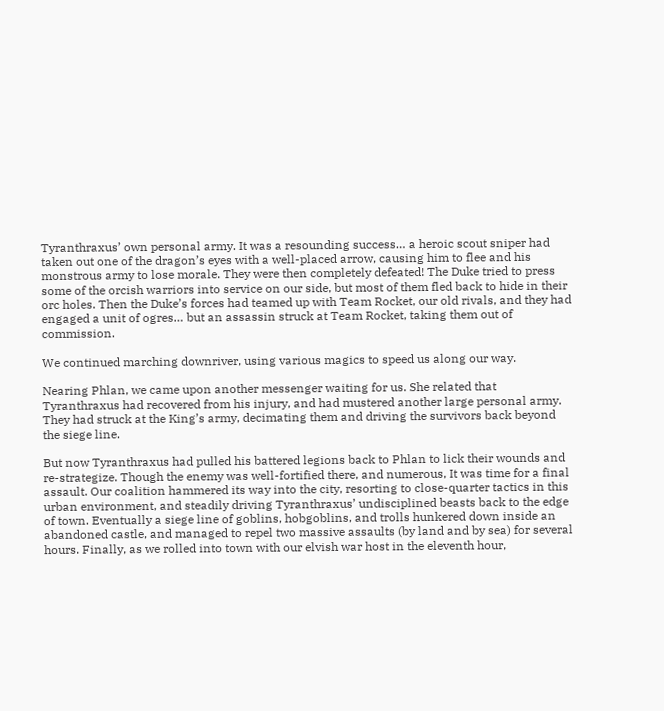Tyranthraxus’ own personal army. It was a resounding success… a heroic scout sniper had taken out one of the dragon’s eyes with a well-placed arrow, causing him to flee and his monstrous army to lose morale. They were then completely defeated! The Duke tried to press some of the orcish warriors into service on our side, but most of them fled back to hide in their orc holes. Then the Duke’s forces had teamed up with Team Rocket, our old rivals, and they had engaged a unit of ogres… but an assassin struck at Team Rocket, taking them out of commission.

We continued marching downriver, using various magics to speed us along our way.

Nearing Phlan, we came upon another messenger waiting for us. She related that Tyranthraxus had recovered from his injury, and had mustered another large personal army. They had struck at the King’s army, decimating them and driving the survivors back beyond the siege line.

But now Tyranthraxus had pulled his battered legions back to Phlan to lick their wounds and re-strategize. Though the enemy was well-fortified there, and numerous, It was time for a final assault. Our coalition hammered its way into the city, resorting to close-quarter tactics in this urban environment, and steadily driving Tyranthraxus’ undisciplined beasts back to the edge of town. Eventually a siege line of goblins, hobgoblins, and trolls hunkered down inside an abandoned castle, and managed to repel two massive assaults (by land and by sea) for several hours. Finally, as we rolled into town with our elvish war host in the eleventh hour,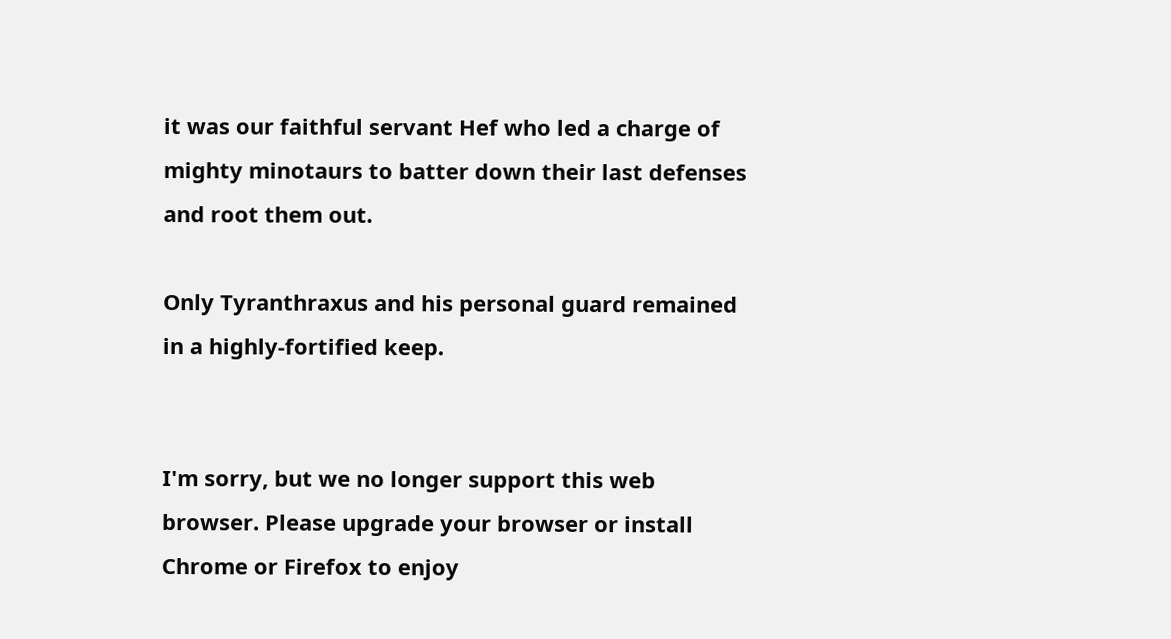it was our faithful servant Hef who led a charge of mighty minotaurs to batter down their last defenses and root them out.

Only Tyranthraxus and his personal guard remained in a highly-fortified keep.


I'm sorry, but we no longer support this web browser. Please upgrade your browser or install Chrome or Firefox to enjoy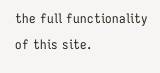the full functionality of this site.